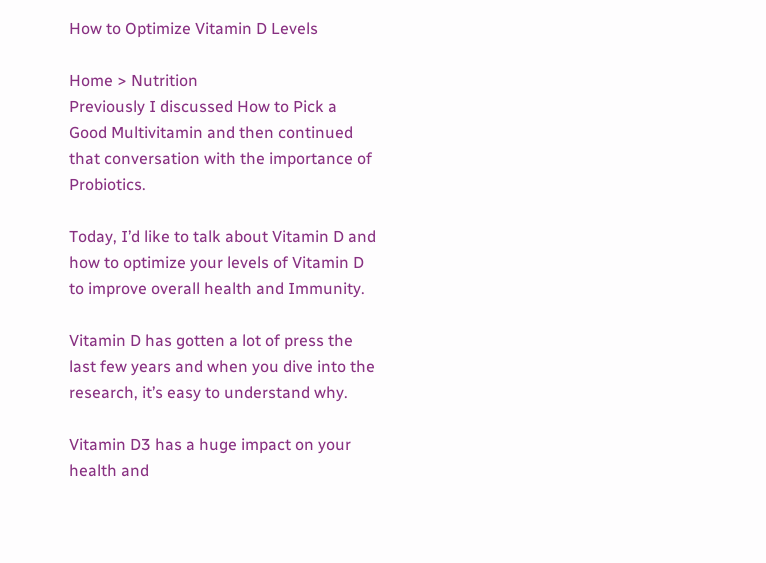How to Optimize Vitamin D Levels

Home > Nutrition
Previously I discussed How to Pick a Good Multivitamin and then continued that conversation with the importance of Probiotics.

Today, I’d like to talk about Vitamin D and how to optimize your levels of Vitamin D to improve overall health and Immunity.

Vitamin D has gotten a lot of press the last few years and when you dive into the research, it’s easy to understand why.

Vitamin D3 has a huge impact on your health and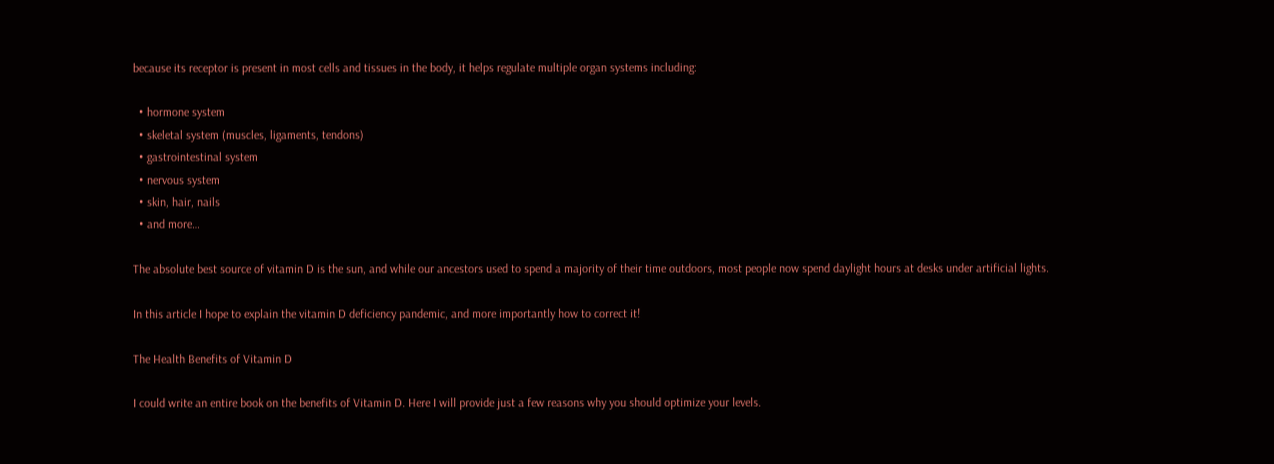because its receptor is present in most cells and tissues in the body, it helps regulate multiple organ systems including:

  • hormone system
  • skeletal system (muscles, ligaments, tendons)
  • gastrointestinal system
  • nervous system
  • skin, hair, nails
  • and more…

The absolute best source of vitamin D is the sun, and while our ancestors used to spend a majority of their time outdoors, most people now spend daylight hours at desks under artificial lights.

In this article I hope to explain the vitamin D deficiency pandemic, and more importantly how to correct it!

The Health Benefits of Vitamin D

I could write an entire book on the benefits of Vitamin D. Here I will provide just a few reasons why you should optimize your levels.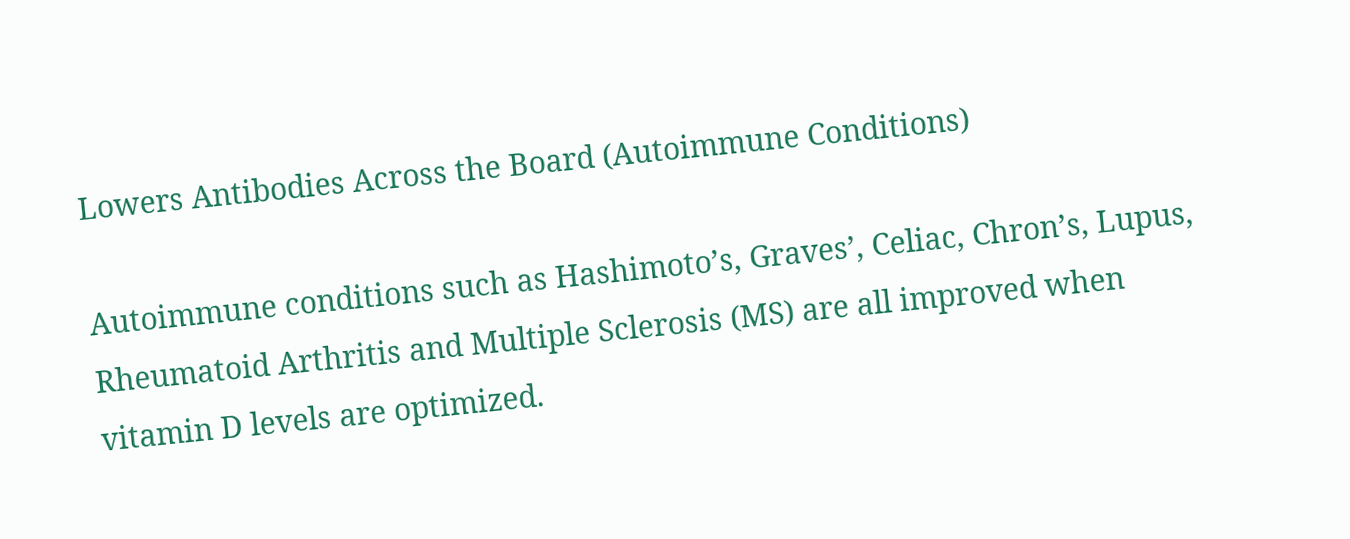Lowers Antibodies Across the Board (Autoimmune Conditions)

Autoimmune conditions such as Hashimoto’s, Graves’, Celiac, Chron’s, Lupus, Rheumatoid Arthritis and Multiple Sclerosis (MS) are all improved when vitamin D levels are optimized.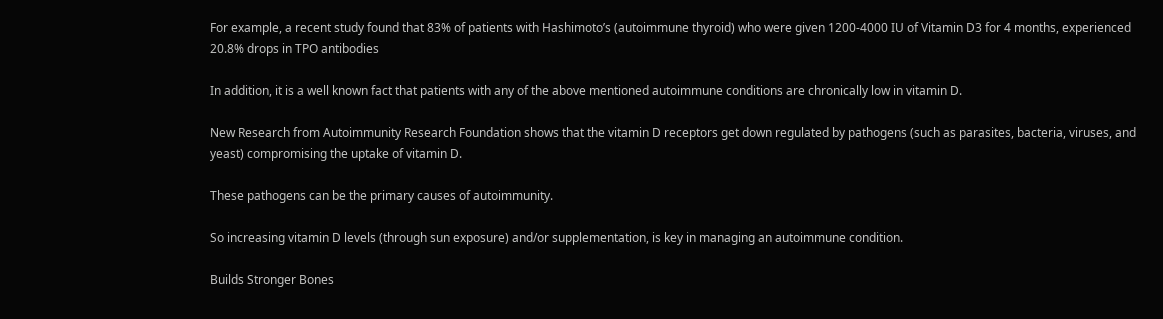For example, a recent study found that 83% of patients with Hashimoto’s (autoimmune thyroid) who were given 1200-4000 IU of Vitamin D3 for 4 months, experienced 20.8% drops in TPO antibodies

In addition, it is a well known fact that patients with any of the above mentioned autoimmune conditions are chronically low in vitamin D.

New Research from Autoimmunity Research Foundation shows that the vitamin D receptors get down regulated by pathogens (such as parasites, bacteria, viruses, and yeast) compromising the uptake of vitamin D.

These pathogens can be the primary causes of autoimmunity.

So increasing vitamin D levels (through sun exposure) and/or supplementation, is key in managing an autoimmune condition.

Builds Stronger Bones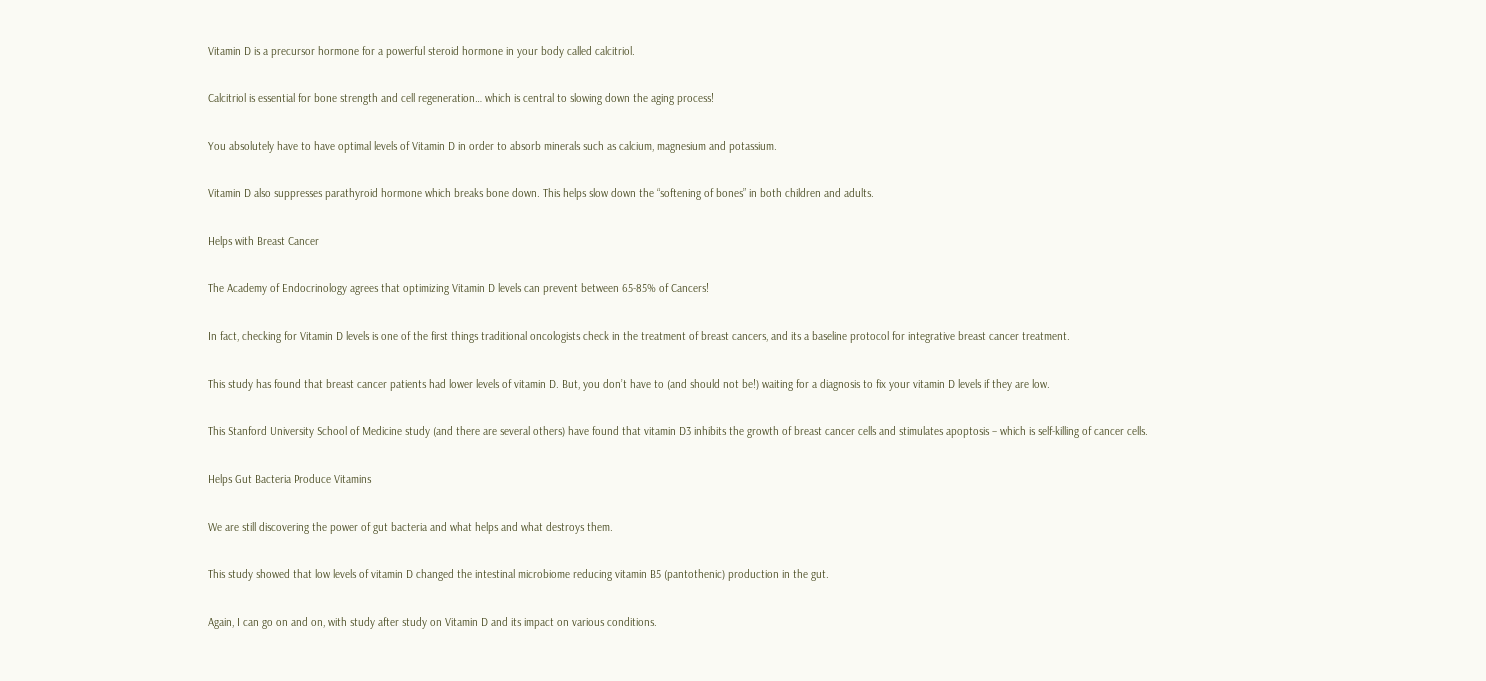Vitamin D is a precursor hormone for a powerful steroid hormone in your body called calcitriol.

Calcitriol is essential for bone strength and cell regeneration… which is central to slowing down the aging process!

You absolutely have to have optimal levels of Vitamin D in order to absorb minerals such as calcium, magnesium and potassium.

Vitamin D also suppresses parathyroid hormone which breaks bone down. This helps slow down the “softening of bones” in both children and adults.

Helps with Breast Cancer

The Academy of Endocrinology agrees that optimizing Vitamin D levels can prevent between 65-85% of Cancers!

In fact, checking for Vitamin D levels is one of the first things traditional oncologists check in the treatment of breast cancers, and its a baseline protocol for integrative breast cancer treatment.

This study has found that breast cancer patients had lower levels of vitamin D. But, you don’t have to (and should not be!) waiting for a diagnosis to fix your vitamin D levels if they are low.

This Stanford University School of Medicine study (and there are several others) have found that vitamin D3 inhibits the growth of breast cancer cells and stimulates apoptosis – which is self-killing of cancer cells.

Helps Gut Bacteria Produce Vitamins

We are still discovering the power of gut bacteria and what helps and what destroys them.

This study showed that low levels of vitamin D changed the intestinal microbiome reducing vitamin B5 (pantothenic) production in the gut.

Again, I can go on and on, with study after study on Vitamin D and its impact on various conditions.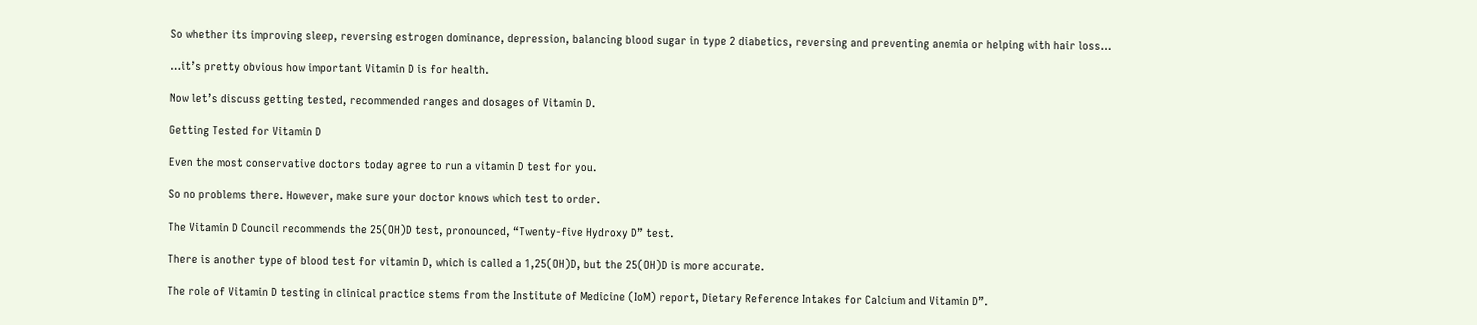So whether its improving sleep, reversing estrogen dominance, depression, balancing blood sugar in type 2 diabetics, reversing and preventing anemia or helping with hair loss…

…it’s pretty obvious how important Vitamin D is for health.

Now let’s discuss getting tested, recommended ranges and dosages of Vitamin D.

Getting Tested for Vitamin D

Even the most conservative doctors today agree to run a vitamin D test for you.

So no problems there. However, make sure your doctor knows which test to order.

The Vitamin D Council recommends the 25(OH)D test, pronounced, “Twenty-five Hydroxy D” test.

There is another type of blood test for vitamin D, which is called a 1,25(OH)D, but the 25(OH)D is more accurate.

The role of Vitamin D testing in clinical practice stems from the Institute of Medicine (IoM) report, Dietary Reference Intakes for Calcium and Vitamin D”.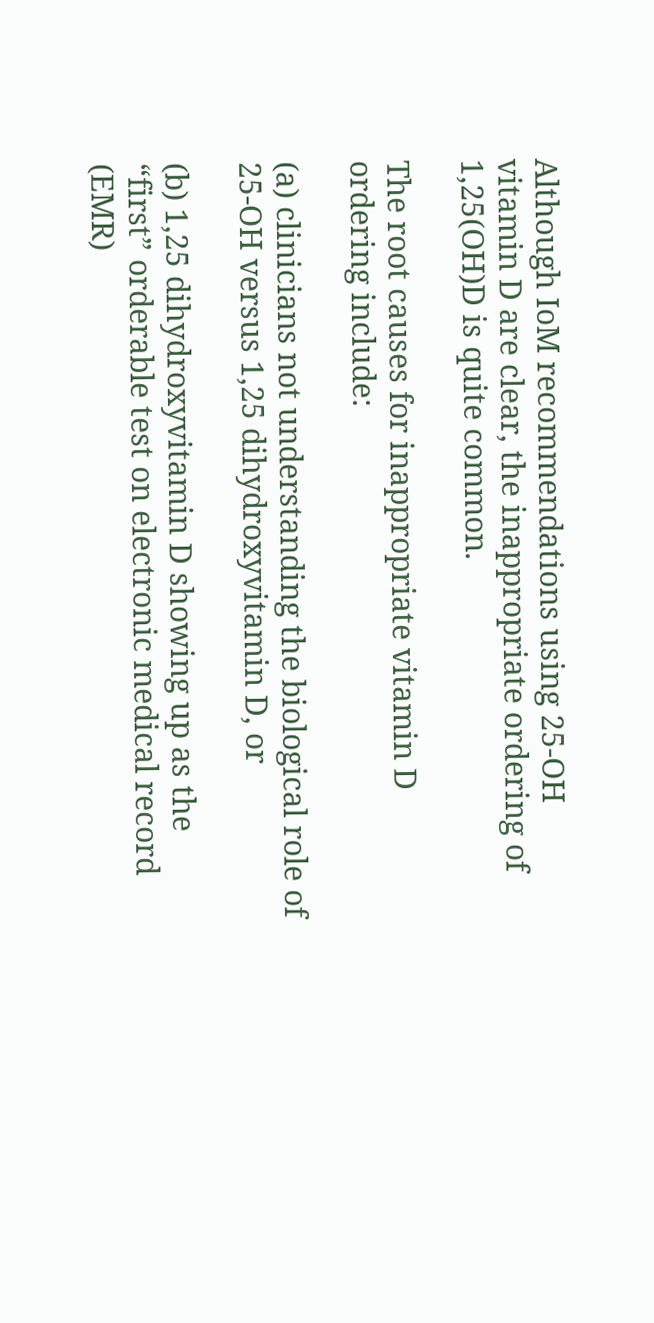Although IoM recommendations using 25-OH vitamin D are clear, the inappropriate ordering of 1,25(OH)D is quite common.

The root causes for inappropriate vitamin D ordering include:

(a) clinicians not understanding the biological role of 25-OH versus 1,25 dihydroxyvitamin D, or

(b) 1,25 dihydroxyvitamin D showing up as the “first” orderable test on electronic medical record (EMR)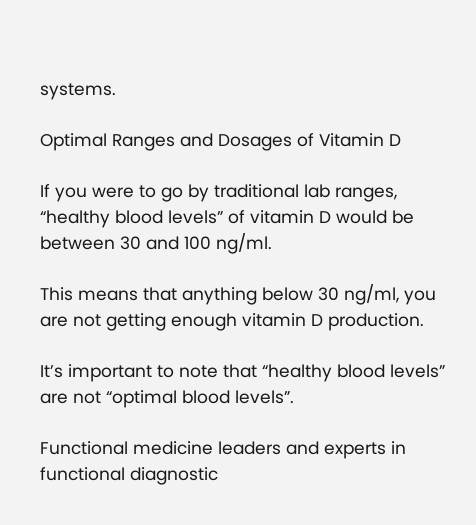systems.

Optimal Ranges and Dosages of Vitamin D

If you were to go by traditional lab ranges, “healthy blood levels” of vitamin D would be between 30 and 100 ng/ml.

This means that anything below 30 ng/ml, you are not getting enough vitamin D production.

It’s important to note that “healthy blood levels” are not “optimal blood levels”.

Functional medicine leaders and experts in functional diagnostic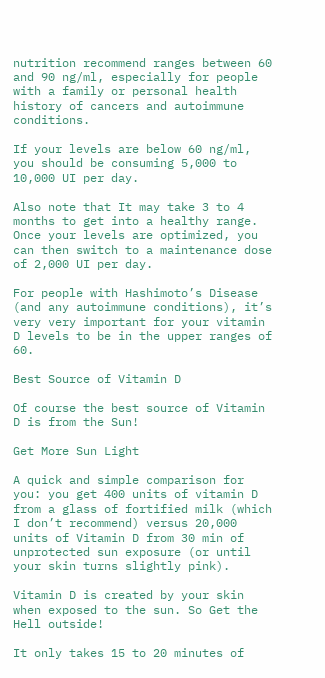nutrition recommend ranges between 60 and 90 ng/ml, especially for people with a family or personal health history of cancers and autoimmune conditions.

If your levels are below 60 ng/ml, you should be consuming 5,000 to 10,000 UI per day.

Also note that It may take 3 to 4 months to get into a healthy range. Once your levels are optimized, you can then switch to a maintenance dose of 2,000 UI per day.

For people with Hashimoto’s Disease (and any autoimmune conditions), it’s very very important for your vitamin D levels to be in the upper ranges of 60.

Best Source of Vitamin D

Of course the best source of Vitamin D is from the Sun!

Get More Sun Light

A quick and simple comparison for you: you get 400 units of vitamin D from a glass of fortified milk (which I don’t recommend) versus 20,000 units of Vitamin D from 30 min of unprotected sun exposure (or until your skin turns slightly pink).

Vitamin D is created by your skin when exposed to the sun. So Get the Hell outside!

It only takes 15 to 20 minutes of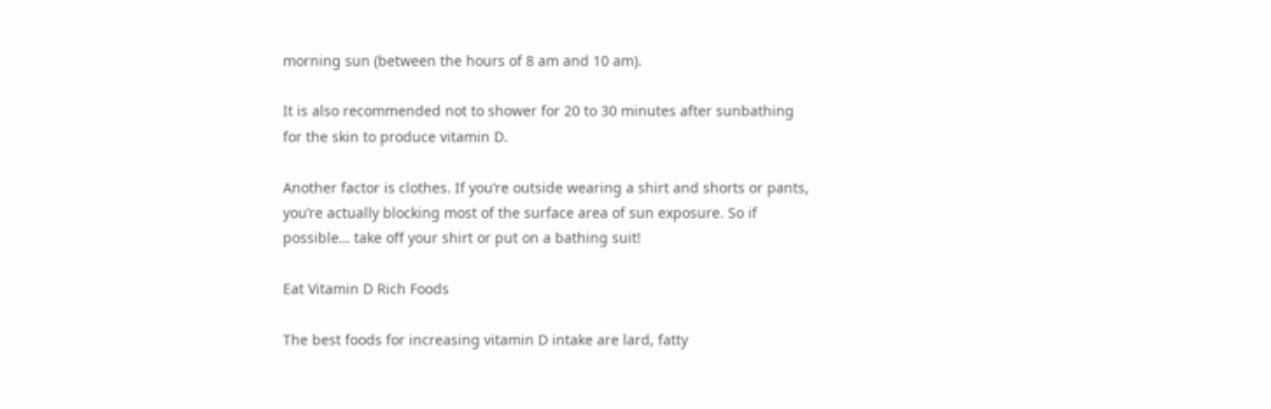morning sun (between the hours of 8 am and 10 am).

It is also recommended not to shower for 20 to 30 minutes after sunbathing for the skin to produce vitamin D.

Another factor is clothes. If you’re outside wearing a shirt and shorts or pants, you’re actually blocking most of the surface area of sun exposure. So if possible… take off your shirt or put on a bathing suit!

Eat Vitamin D Rich Foods

The best foods for increasing vitamin D intake are lard, fatty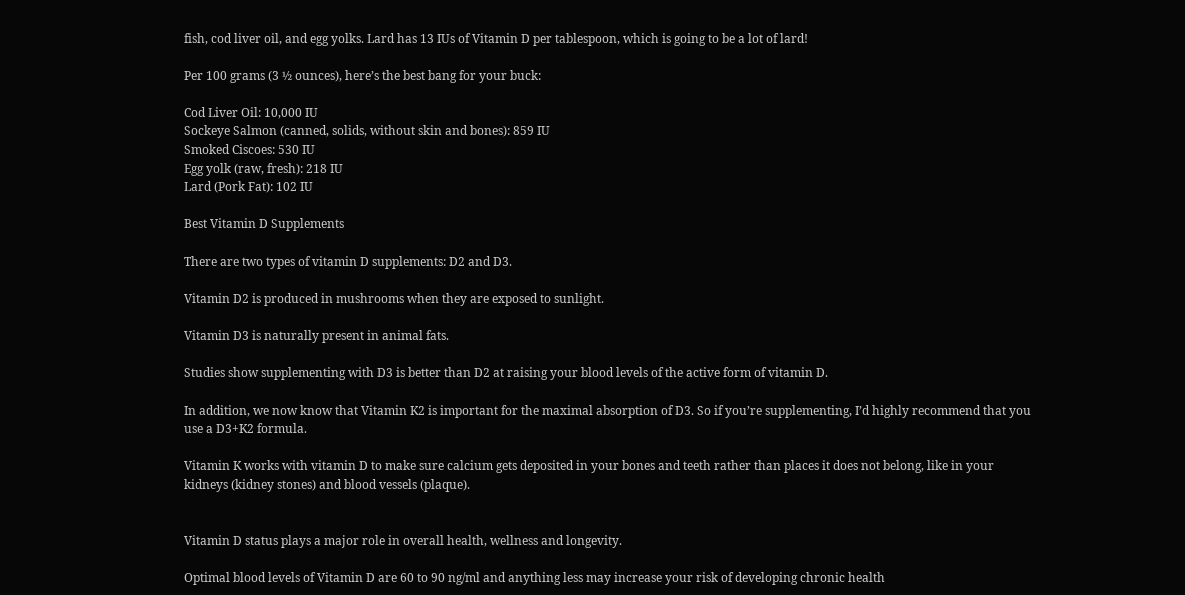fish, cod liver oil, and egg yolks. Lard has 13 IUs of Vitamin D per tablespoon, which is going to be a lot of lard!

Per 100 grams (3 ½ ounces), here’s the best bang for your buck:

Cod Liver Oil: 10,000 IU
Sockeye Salmon (canned, solids, without skin and bones): 859 IU
Smoked Ciscoes: 530 IU
Egg yolk (raw, fresh): 218 IU
Lard (Pork Fat): 102 IU

Best Vitamin D Supplements

There are two types of vitamin D supplements: D2 and D3.

Vitamin D2 is produced in mushrooms when they are exposed to sunlight.

Vitamin D3 is naturally present in animal fats.

Studies show supplementing with D3 is better than D2 at raising your blood levels of the active form of vitamin D.

In addition, we now know that Vitamin K2 is important for the maximal absorption of D3. So if you’re supplementing, I’d highly recommend that you use a D3+K2 formula.

Vitamin K works with vitamin D to make sure calcium gets deposited in your bones and teeth rather than places it does not belong, like in your kidneys (kidney stones) and blood vessels (plaque).


Vitamin D status plays a major role in overall health, wellness and longevity.

Optimal blood levels of Vitamin D are 60 to 90 ng/ml and anything less may increase your risk of developing chronic health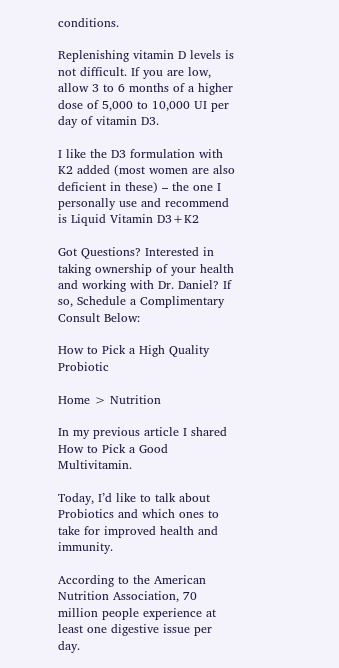conditions.

Replenishing vitamin D levels is not difficult. If you are low, allow 3 to 6 months of a higher dose of 5,000 to 10,000 UI per day of vitamin D3.

I like the D3 formulation with K2 added (most women are also deficient in these) – the one I personally use and recommend is Liquid Vitamin D3+K2

Got Questions? Interested in taking ownership of your health and working with Dr. Daniel? If so, Schedule a Complimentary Consult Below:

How to Pick a High Quality Probiotic

Home > Nutrition

In my previous article I shared How to Pick a Good Multivitamin.

Today, I’d like to talk about Probiotics and which ones to take for improved health and immunity.

According to the American Nutrition Association, 70 million people experience at least one digestive issue per day.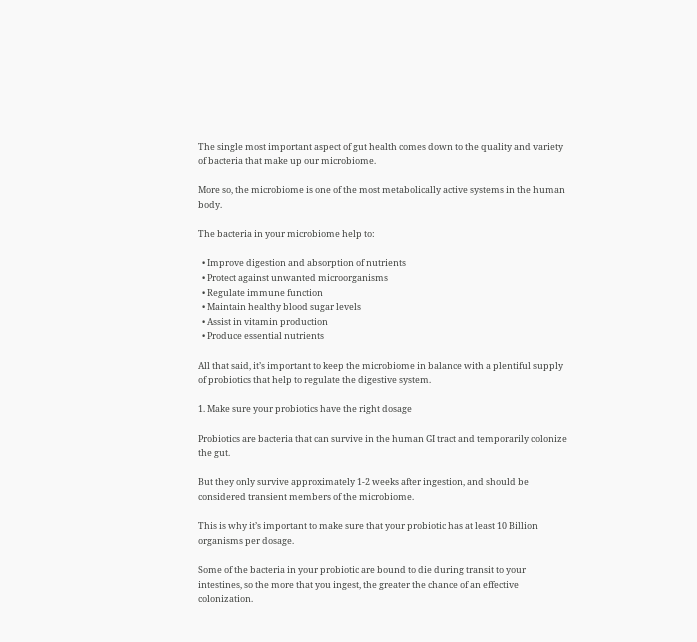The single most important aspect of gut health comes down to the quality and variety of bacteria that make up our microbiome.

More so, the microbiome is one of the most metabolically active systems in the human body.

The bacteria in your microbiome help to:

  • Improve digestion and absorption of nutrients
  • Protect against unwanted microorganisms
  • Regulate immune function
  • Maintain healthy blood sugar levels
  • Assist in vitamin production
  • Produce essential nutrients

All that said, it’s important to keep the microbiome in balance with a plentiful supply of probiotics that help to regulate the digestive system.

1. Make sure your probiotics have the right dosage

Probiotics are bacteria that can survive in the human GI tract and temporarily colonize the gut.

But they only survive approximately 1-2 weeks after ingestion, and should be considered transient members of the microbiome.

This is why it’s important to make sure that your probiotic has at least 10 Billion organisms per dosage.

Some of the bacteria in your probiotic are bound to die during transit to your intestines, so the more that you ingest, the greater the chance of an effective colonization.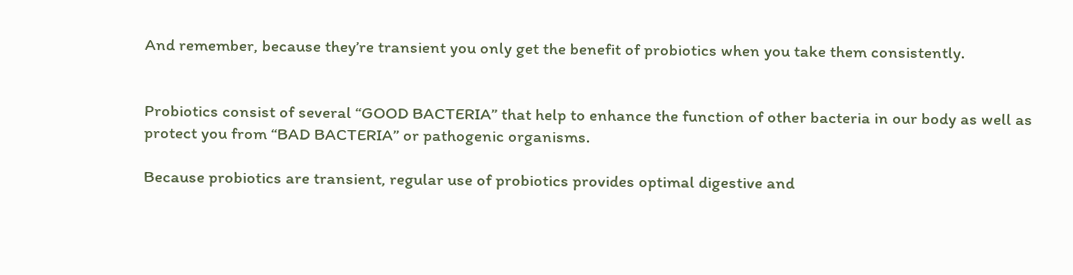And remember, because they’re transient you only get the benefit of probiotics when you take them consistently.


Probiotics consist of several “GOOD BACTERIA” that help to enhance the function of other bacteria in our body as well as protect you from “BAD BACTERIA” or pathogenic organisms.

Because probiotics are transient, regular use of probiotics provides optimal digestive and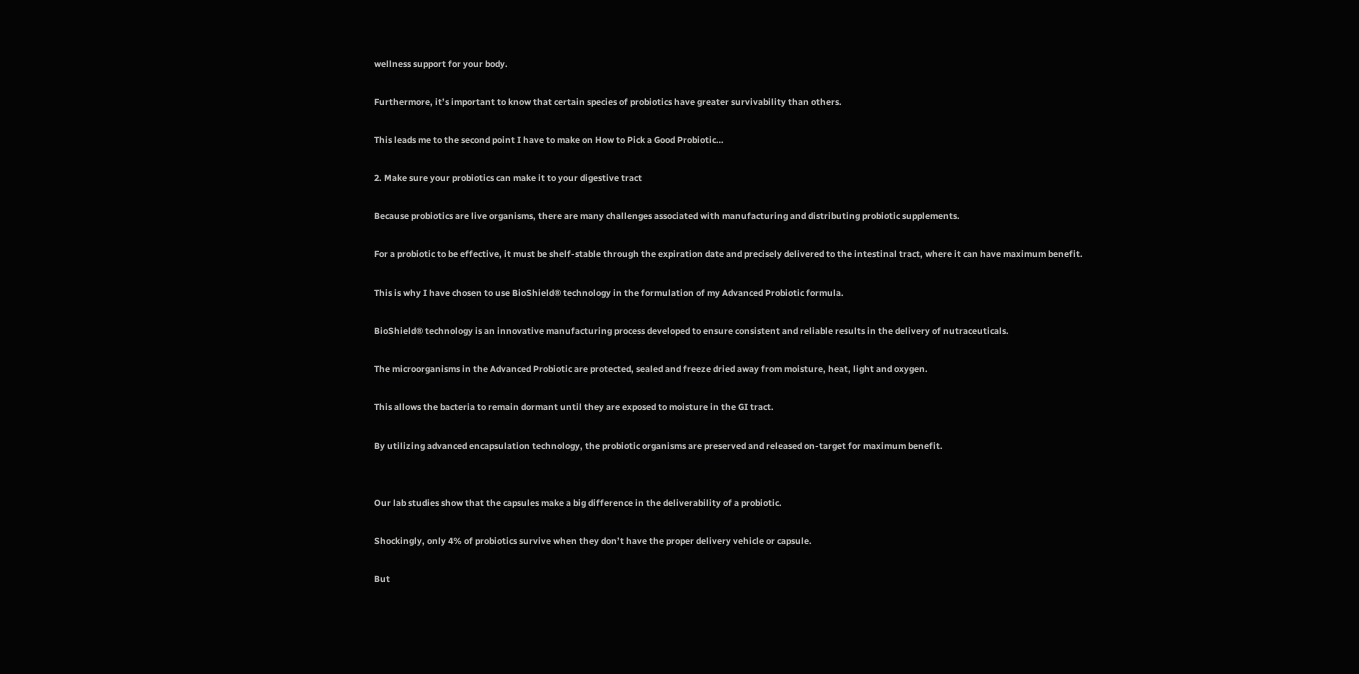wellness support for your body.

Furthermore, it’s important to know that certain species of probiotics have greater survivability than others.

This leads me to the second point I have to make on How to Pick a Good Probiotic…

2. Make sure your probiotics can make it to your digestive tract

Because probiotics are live organisms, there are many challenges associated with manufacturing and distributing probiotic supplements.

For a probiotic to be effective, it must be shelf-stable through the expiration date and precisely delivered to the intestinal tract, where it can have maximum benefit.

This is why I have chosen to use BioShield® technology in the formulation of my Advanced Probiotic formula.

BioShield® technology is an innovative manufacturing process developed to ensure consistent and reliable results in the delivery of nutraceuticals.

The microorganisms in the Advanced Probiotic are protected, sealed and freeze dried away from moisture, heat, light and oxygen.

This allows the bacteria to remain dormant until they are exposed to moisture in the GI tract.

By utilizing advanced encapsulation technology, the probiotic organisms are preserved and released on-target for maximum benefit.


Our lab studies show that the capsules make a big difference in the deliverability of a probiotic.

Shockingly, only 4% of probiotics survive when they don’t have the proper delivery vehicle or capsule.

But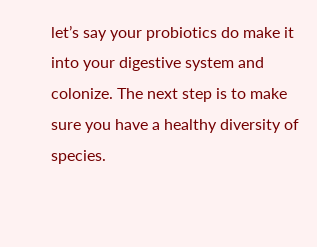let’s say your probiotics do make it into your digestive system and colonize. The next step is to make sure you have a healthy diversity of species.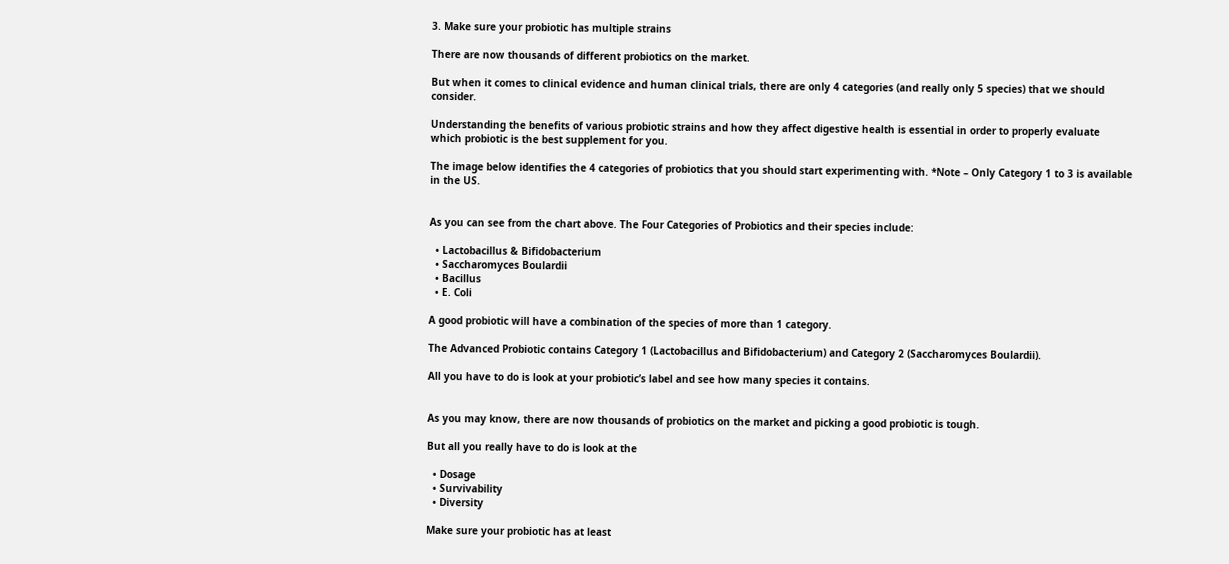3. Make sure your probiotic has multiple strains

There are now thousands of different probiotics on the market.

But when it comes to clinical evidence and human clinical trials, there are only 4 categories (and really only 5 species) that we should consider.

Understanding the benefits of various probiotic strains and how they affect digestive health is essential in order to properly evaluate which probiotic is the best supplement for you.

The image below identifies the 4 categories of probiotics that you should start experimenting with. *Note – Only Category 1 to 3 is available in the US.


As you can see from the chart above. The Four Categories of Probiotics and their species include:

  • Lactobacillus & Bifidobacterium
  • Saccharomyces Boulardii
  • Bacillus
  • E. Coli

A good probiotic will have a combination of the species of more than 1 category.

The Advanced Probiotic contains Category 1 (Lactobacillus and Bifidobacterium) and Category 2 (Saccharomyces Boulardii).

All you have to do is look at your probiotic’s label and see how many species it contains.


As you may know, there are now thousands of probiotics on the market and picking a good probiotic is tough.

But all you really have to do is look at the

  • Dosage
  • Survivability
  • Diversity

Make sure your probiotic has at least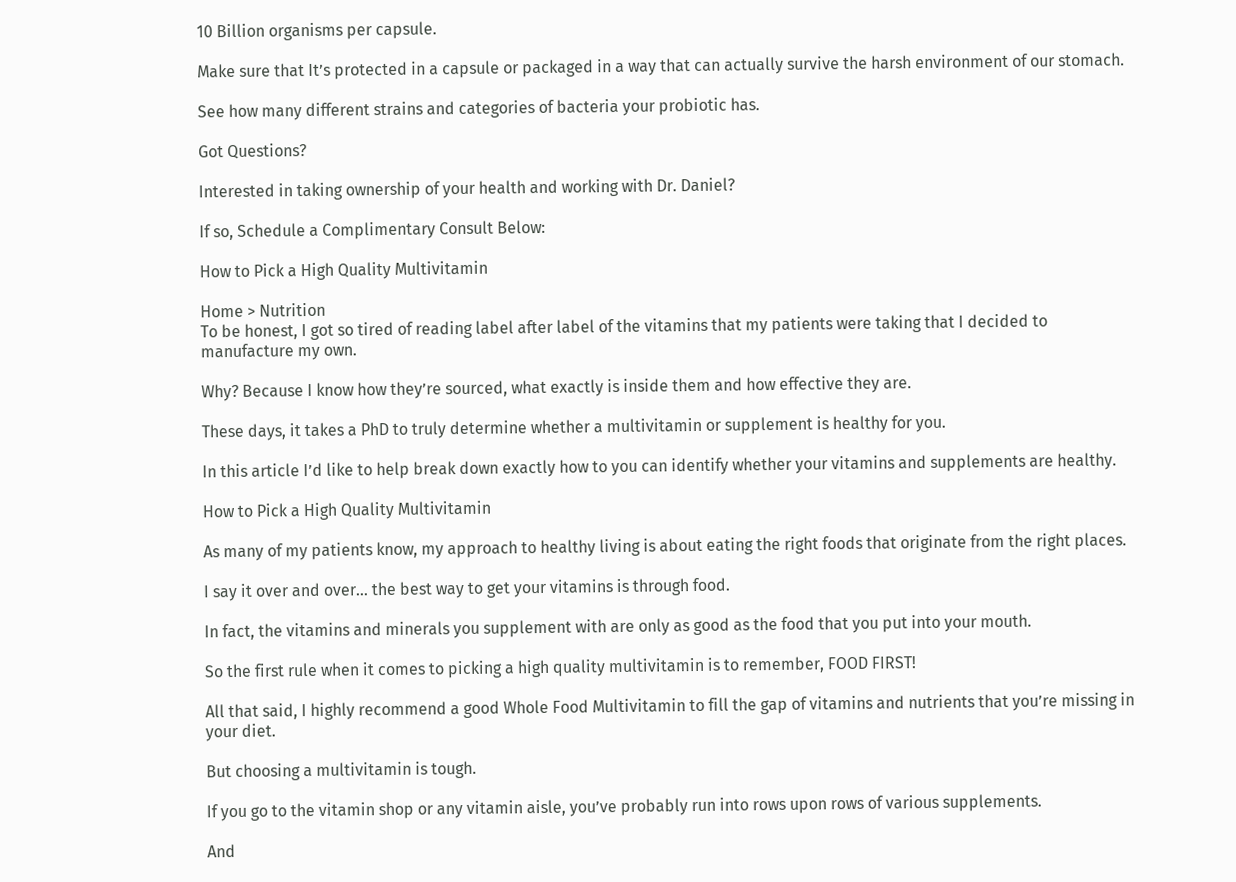10 Billion organisms per capsule.

Make sure that It’s protected in a capsule or packaged in a way that can actually survive the harsh environment of our stomach.

See how many different strains and categories of bacteria your probiotic has.

Got Questions?

Interested in taking ownership of your health and working with Dr. Daniel?

If so, Schedule a Complimentary Consult Below:

How to Pick a High Quality Multivitamin

Home > Nutrition
To be honest, I got so tired of reading label after label of the vitamins that my patients were taking that I decided to manufacture my own.

Why? Because I know how they’re sourced, what exactly is inside them and how effective they are.

These days, it takes a PhD to truly determine whether a multivitamin or supplement is healthy for you.

In this article I’d like to help break down exactly how to you can identify whether your vitamins and supplements are healthy.

How to Pick a High Quality Multivitamin

As many of my patients know, my approach to healthy living is about eating the right foods that originate from the right places.

I say it over and over… the best way to get your vitamins is through food.

In fact, the vitamins and minerals you supplement with are only as good as the food that you put into your mouth.

So the first rule when it comes to picking a high quality multivitamin is to remember, FOOD FIRST!

All that said, I highly recommend a good Whole Food Multivitamin to fill the gap of vitamins and nutrients that you’re missing in your diet.

But choosing a multivitamin is tough.

If you go to the vitamin shop or any vitamin aisle, you’ve probably run into rows upon rows of various supplements.

And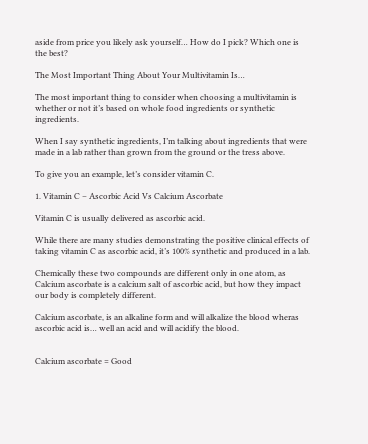aside from price you likely ask yourself… How do I pick? Which one is the best?

The Most Important Thing About Your Multivitamin Is…

The most important thing to consider when choosing a multivitamin is whether or not it’s based on whole food ingredients or synthetic ingredients.

When I say synthetic ingredients, I’m talking about ingredients that were made in a lab rather than grown from the ground or the tress above.

To give you an example, let’s consider vitamin C.

1. Vitamin C – Ascorbic Acid Vs Calcium Ascorbate

Vitamin C is usually delivered as ascorbic acid.

While there are many studies demonstrating the positive clinical effects of taking vitamin C as ascorbic acid, it’s 100% synthetic and produced in a lab.

Chemically these two compounds are different only in one atom, as Calcium ascorbate is a calcium salt of ascorbic acid, but how they impact our body is completely different.

Calcium ascorbate, is an alkaline form and will alkalize the blood wheras ascorbic acid is… well an acid and will acidify the blood.


Calcium ascorbate = Good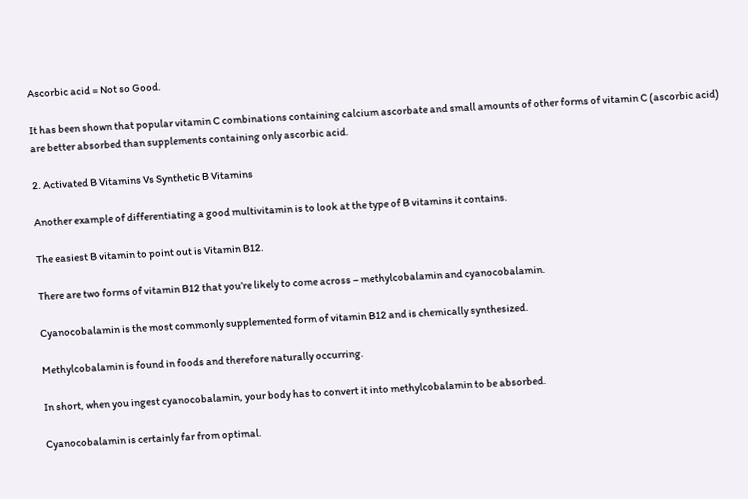Ascorbic acid = Not so Good.

It has been shown that popular vitamin C combinations containing calcium ascorbate and small amounts of other forms of vitamin C (ascorbic acid) are better absorbed than supplements containing only ascorbic acid.

2. Activated B Vitamins Vs Synthetic B Vitamins

Another example of differentiating a good multivitamin is to look at the type of B vitamins it contains.

The easiest B vitamin to point out is Vitamin B12.

There are two forms of vitamin B12 that you’re likely to come across – methylcobalamin and cyanocobalamin.

Cyanocobalamin is the most commonly supplemented form of vitamin B12 and is chemically synthesized.

Methylcobalamin is found in foods and therefore naturally occurring.

In short, when you ingest cyanocobalamin, your body has to convert it into methylcobalamin to be absorbed.

Cyanocobalamin is certainly far from optimal.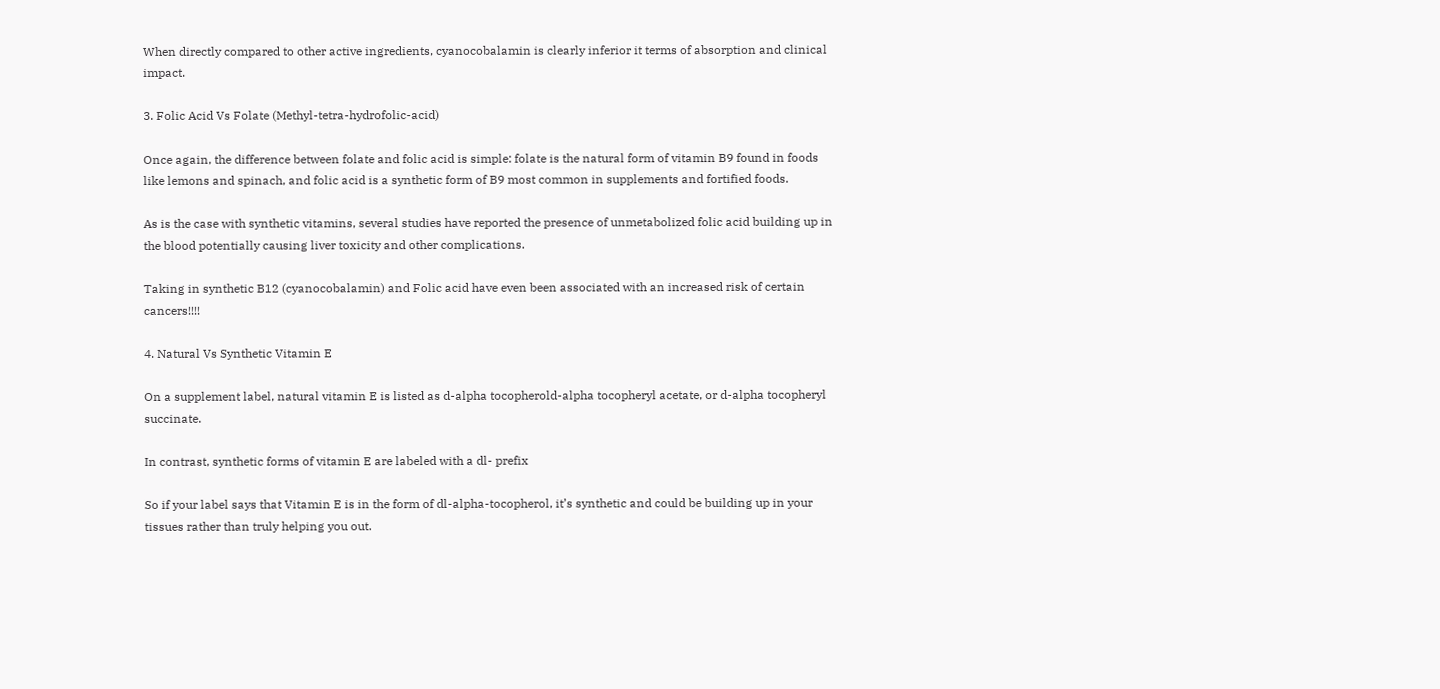When directly compared to other active ingredients, cyanocobalamin is clearly inferior it terms of absorption and clinical impact.

3. Folic Acid Vs Folate (Methyl-tetra-hydrofolic-acid)

Once again, the difference between folate and folic acid is simple: folate is the natural form of vitamin B9 found in foods like lemons and spinach, and folic acid is a synthetic form of B9 most common in supplements and fortified foods.

As is the case with synthetic vitamins, several studies have reported the presence of unmetabolized folic acid building up in the blood potentially causing liver toxicity and other complications.

Taking in synthetic B12 (cyanocobalamin) and Folic acid have even been associated with an increased risk of certain cancers!!!!

4. Natural Vs Synthetic Vitamin E

On a supplement label, natural vitamin E is listed as d-alpha tocopherold-alpha tocopheryl acetate, or d-alpha tocopheryl succinate.

In contrast, synthetic forms of vitamin E are labeled with a dl- prefix

So if your label says that Vitamin E is in the form of dl-alpha-tocopherol, it’s synthetic and could be building up in your tissues rather than truly helping you out.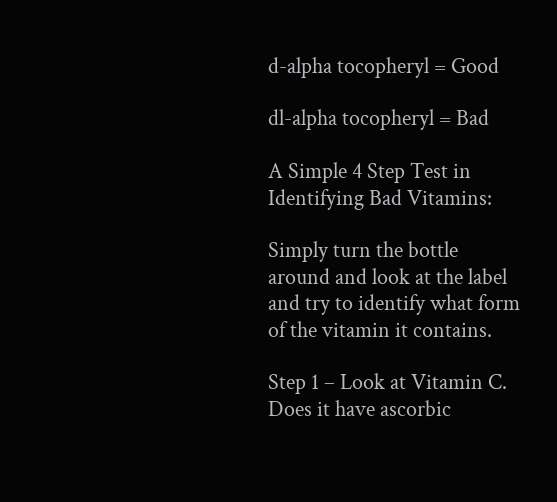d-alpha tocopheryl = Good

dl-alpha tocopheryl = Bad

A Simple 4 Step Test in Identifying Bad Vitamins:

Simply turn the bottle around and look at the label and try to identify what form of the vitamin it contains.

Step 1 – Look at Vitamin C. Does it have ascorbic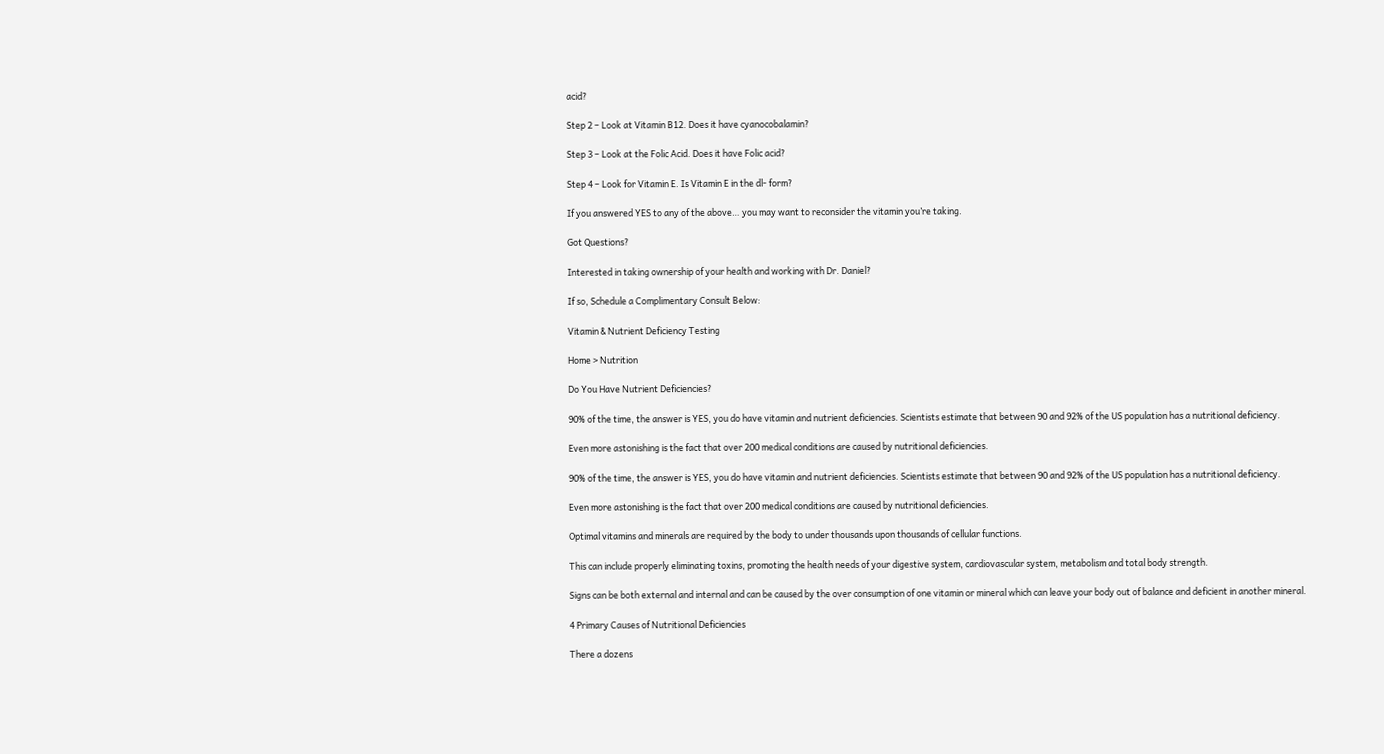acid?

Step 2 – Look at Vitamin B12. Does it have cyanocobalamin?

Step 3 – Look at the Folic Acid. Does it have Folic acid?

Step 4 – Look for Vitamin E. Is Vitamin E in the dl- form?

If you answered YES to any of the above… you may want to reconsider the vitamin you’re taking.

Got Questions?

Interested in taking ownership of your health and working with Dr. Daniel?

If so, Schedule a Complimentary Consult Below:

Vitamin & Nutrient Deficiency Testing

Home > Nutrition

Do You Have Nutrient Deficiencies?

90% of the time, the answer is YES, you do have vitamin and nutrient deficiencies. Scientists estimate that between 90 and 92% of the US population has a nutritional deficiency.

Even more astonishing is the fact that over 200 medical conditions are caused by nutritional deficiencies.

90% of the time, the answer is YES, you do have vitamin and nutrient deficiencies. Scientists estimate that between 90 and 92% of the US population has a nutritional deficiency.

Even more astonishing is the fact that over 200 medical conditions are caused by nutritional deficiencies.

Optimal vitamins and minerals are required by the body to under thousands upon thousands of cellular functions.

This can include properly eliminating toxins, promoting the health needs of your digestive system, cardiovascular system, metabolism and total body strength.

Signs can be both external and internal and can be caused by the over consumption of one vitamin or mineral which can leave your body out of balance and deficient in another mineral.

4 Primary Causes of Nutritional Deficiencies

There a dozens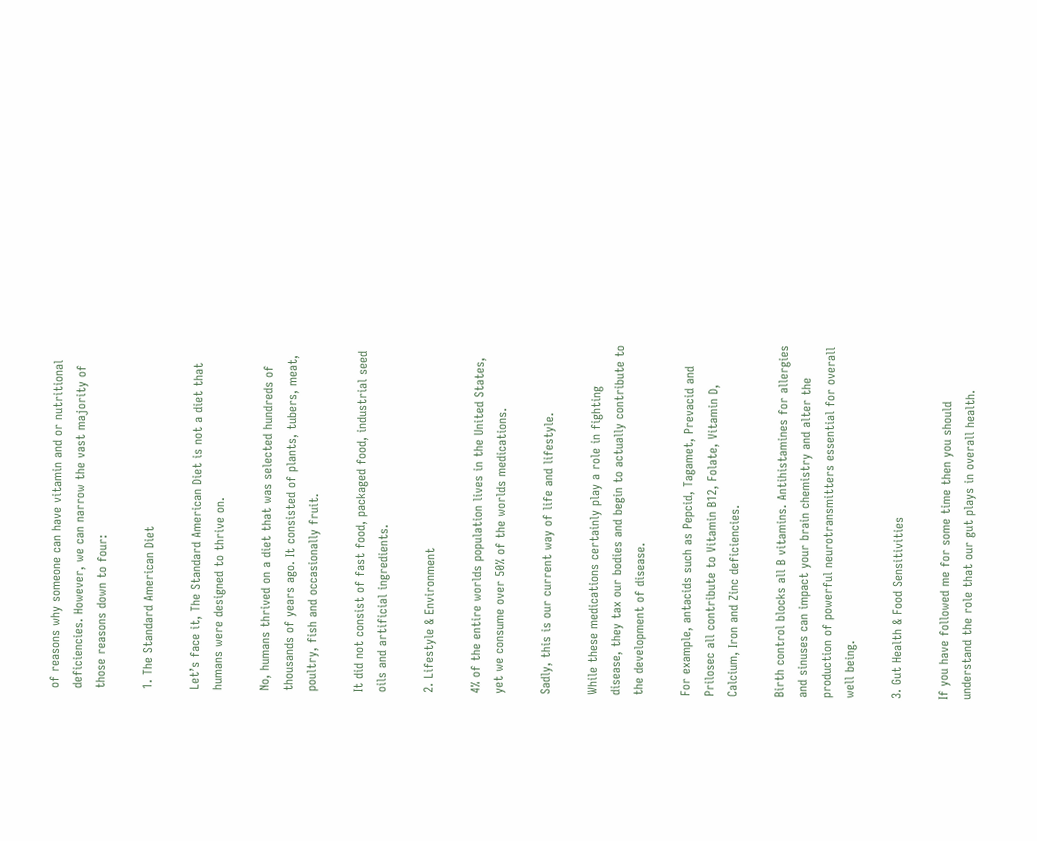of reasons why someone can have vitamin and or nutritional deficiencies. However, we can narrow the vast majority of those reasons down to four:

1. The Standard American Diet

Let’s face it, The Standard American Diet is not a diet that humans were designed to thrive on.

No, humans thrived on a diet that was selected hundreds of thousands of years ago. It consisted of plants, tubers, meat, poultry, fish and occasionally fruit.

It did not consist of fast food, packaged food, industrial seed oils and artificial ingredients.

2. Lifestyle & Environment

4% of the entire worlds population lives in the United States, yet we consume over 50% of the worlds medications.

Sadly, this is our current way of life and lifestyle.

While these medications certainly play a role in fighting disease, they tax our bodies and begin to actually contribute to the development of disease.

For example, antacids such as Pepcid, Tagamet, Prevacid and Prilosec all contribute to Vitamin B12, Folate, Vitamin D, Calcium, Iron and Zinc deficiencies.

Birth control blocks all B vitamins. Antihistamines for allergies and sinuses can impact your brain chemistry and alter the production of powerful neurotransmitters essential for overall well being.

3. Gut Health & Food Sensitivities

If you have followed me for some time then you should understand the role that our gut plays in overall health.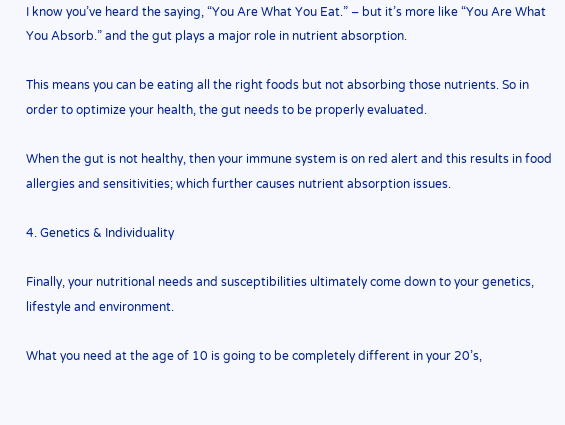I know you’ve heard the saying, “You Are What You Eat.” – but it’s more like “You Are What You Absorb.” and the gut plays a major role in nutrient absorption.

This means you can be eating all the right foods but not absorbing those nutrients. So in order to optimize your health, the gut needs to be properly evaluated.

When the gut is not healthy, then your immune system is on red alert and this results in food allergies and sensitivities; which further causes nutrient absorption issues.

4. Genetics & Individuality

Finally, your nutritional needs and susceptibilities ultimately come down to your genetics, lifestyle and environment.

What you need at the age of 10 is going to be completely different in your 20’s,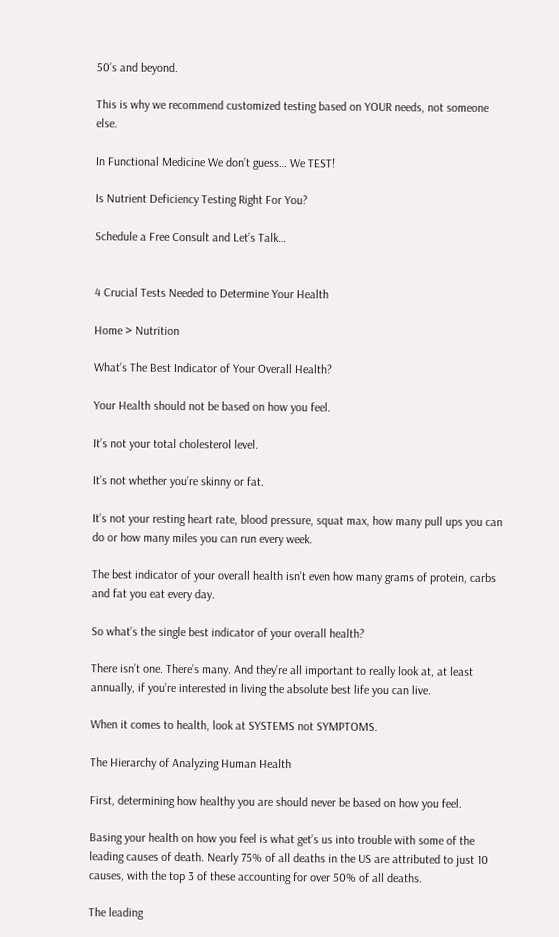50’s and beyond.

This is why we recommend customized testing based on YOUR needs, not someone else.

In Functional Medicine We don’t guess… We TEST!

Is Nutrient Deficiency Testing Right For You?

Schedule a Free Consult and Let’s Talk…


4 Crucial Tests Needed to Determine Your Health

Home > Nutrition

What’s The Best Indicator of Your Overall Health?

Your Health should not be based on how you feel.

It’s not your total cholesterol level.

It’s not whether you’re skinny or fat.

It’s not your resting heart rate, blood pressure, squat max, how many pull ups you can do or how many miles you can run every week.

The best indicator of your overall health isn’t even how many grams of protein, carbs and fat you eat every day.

So what’s the single best indicator of your overall health?

There isn’t one. There’s many. And they’re all important to really look at, at least annually, if you’re interested in living the absolute best life you can live.

When it comes to health, look at SYSTEMS not SYMPTOMS.

The Hierarchy of Analyzing Human Health

First, determining how healthy you are should never be based on how you feel.

Basing your health on how you feel is what get’s us into trouble with some of the leading causes of death. Nearly 75% of all deaths in the US are attributed to just 10 causes, with the top 3 of these accounting for over 50% of all deaths.

The leading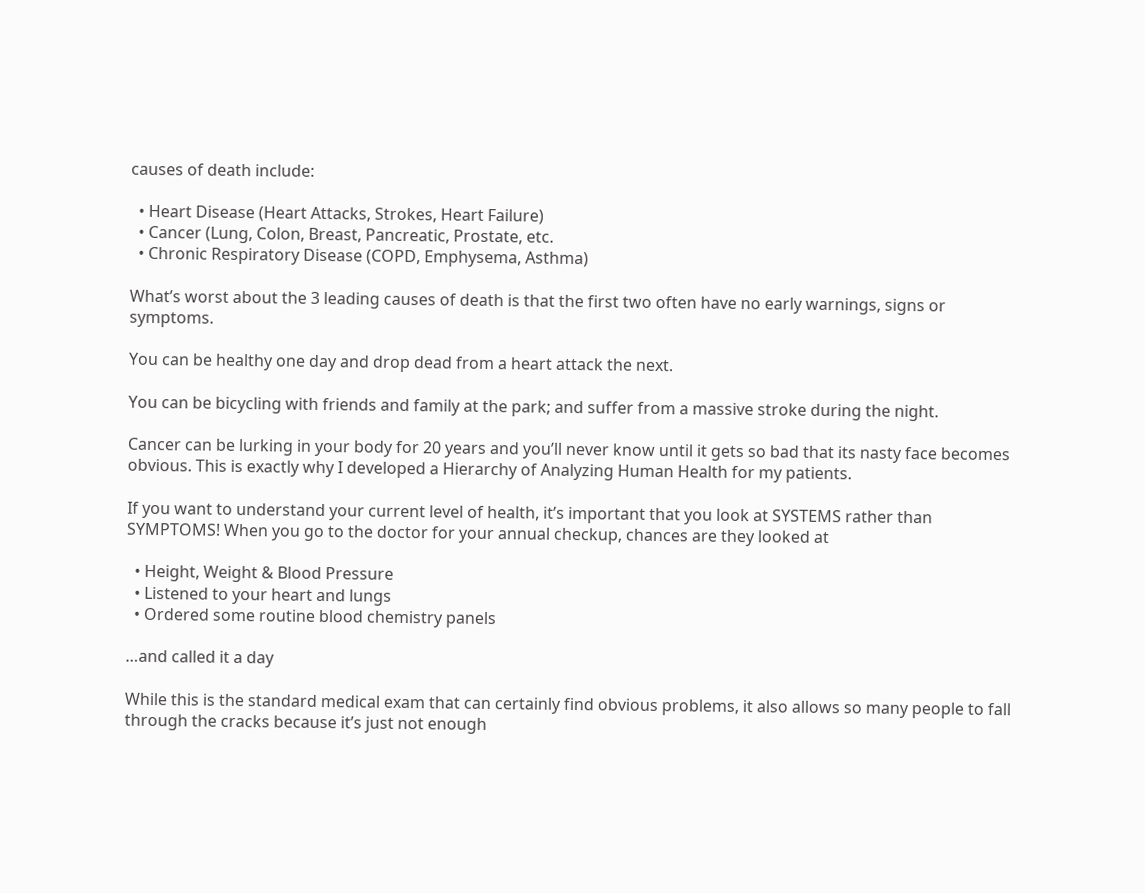causes of death include:

  • Heart Disease (Heart Attacks, Strokes, Heart Failure)
  • Cancer (Lung, Colon, Breast, Pancreatic, Prostate, etc.
  • Chronic Respiratory Disease (COPD, Emphysema, Asthma)

What’s worst about the 3 leading causes of death is that the first two often have no early warnings, signs or symptoms.

You can be healthy one day and drop dead from a heart attack the next.

You can be bicycling with friends and family at the park; and suffer from a massive stroke during the night.

Cancer can be lurking in your body for 20 years and you’ll never know until it gets so bad that its nasty face becomes obvious. This is exactly why I developed a Hierarchy of Analyzing Human Health for my patients.

If you want to understand your current level of health, it’s important that you look at SYSTEMS rather than SYMPTOMS! When you go to the doctor for your annual checkup, chances are they looked at

  • Height, Weight & Blood Pressure
  • Listened to your heart and lungs
  • Ordered some routine blood chemistry panels

…and called it a day

While this is the standard medical exam that can certainly find obvious problems, it also allows so many people to fall through the cracks because it’s just not enough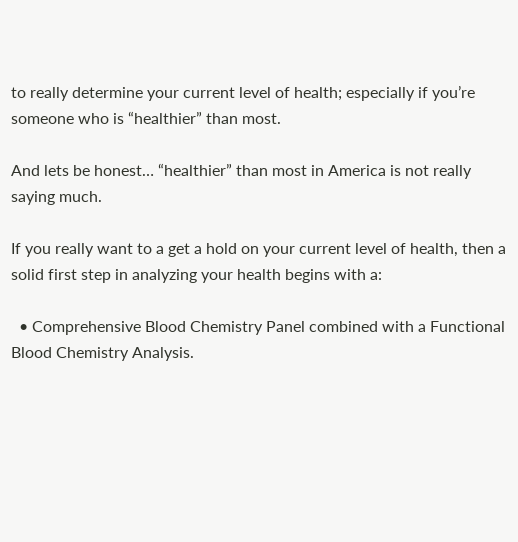to really determine your current level of health; especially if you’re someone who is “healthier” than most.

And lets be honest… “healthier” than most in America is not really saying much.

If you really want to a get a hold on your current level of health, then a solid first step in analyzing your health begins with a:

  • Comprehensive Blood Chemistry Panel combined with a Functional Blood Chemistry Analysis.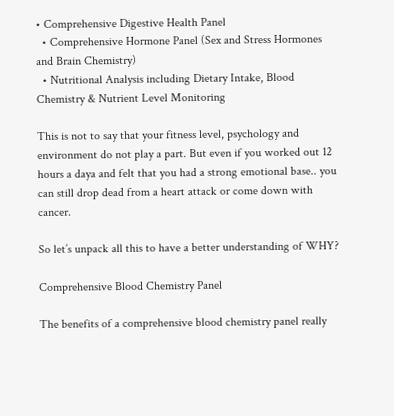• Comprehensive Digestive Health Panel
  • Comprehensive Hormone Panel (Sex and Stress Hormones and Brain Chemistry)
  • Nutritional Analysis including Dietary Intake, Blood Chemistry & Nutrient Level Monitoring

This is not to say that your fitness level, psychology and environment do not play a part. But even if you worked out 12 hours a daya and felt that you had a strong emotional base.. you can still drop dead from a heart attack or come down with cancer.

So let’s unpack all this to have a better understanding of WHY?

Comprehensive Blood Chemistry Panel

The benefits of a comprehensive blood chemistry panel really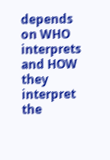depends on WHO interprets and HOW they interpret the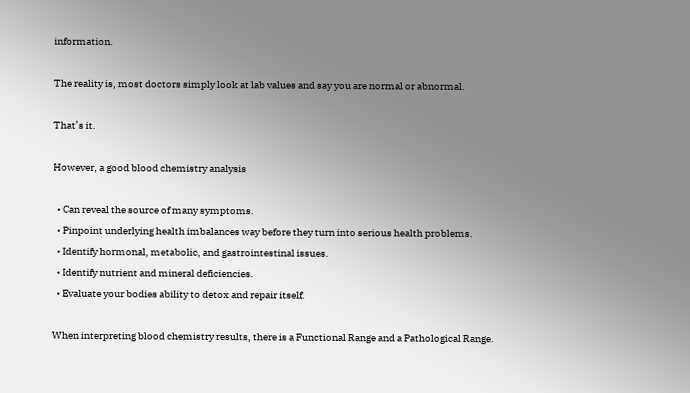information.

The reality is, most doctors simply look at lab values and say you are normal or abnormal.

That’s it.

However, a good blood chemistry analysis

  • Can reveal the source of many symptoms.
  • Pinpoint underlying health imbalances way before they turn into serious health problems.
  • Identify hormonal, metabolic, and gastrointestinal issues.
  • Identify nutrient and mineral deficiencies.
  • Evaluate your bodies ability to detox and repair itself.

When interpreting blood chemistry results, there is a Functional Range and a Pathological Range.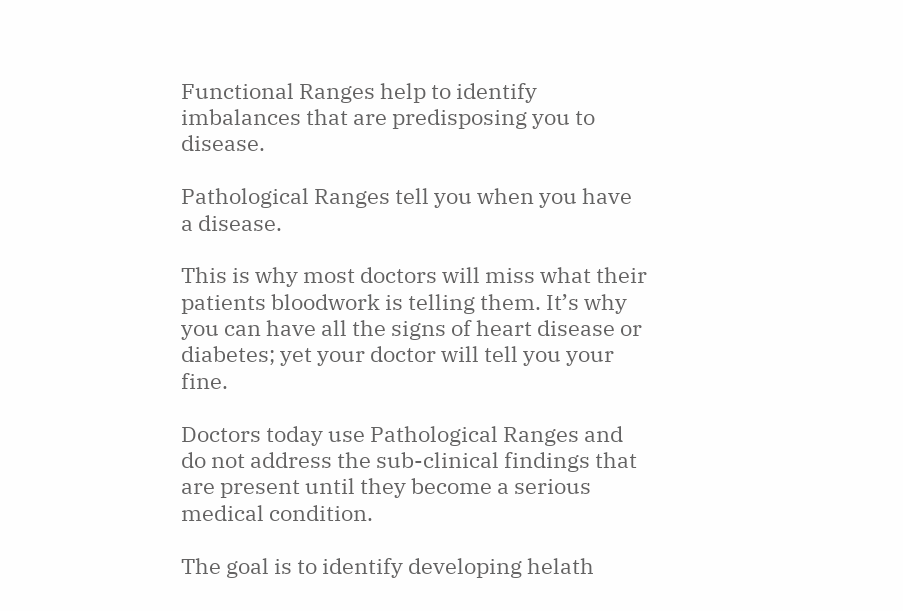Functional Ranges help to identify imbalances that are predisposing you to disease.

Pathological Ranges tell you when you have a disease.

This is why most doctors will miss what their patients bloodwork is telling them. It’s why you can have all the signs of heart disease or diabetes; yet your doctor will tell you your fine.

Doctors today use Pathological Ranges and do not address the sub-clinical findings that are present until they become a serious medical condition.

The goal is to identify developing helath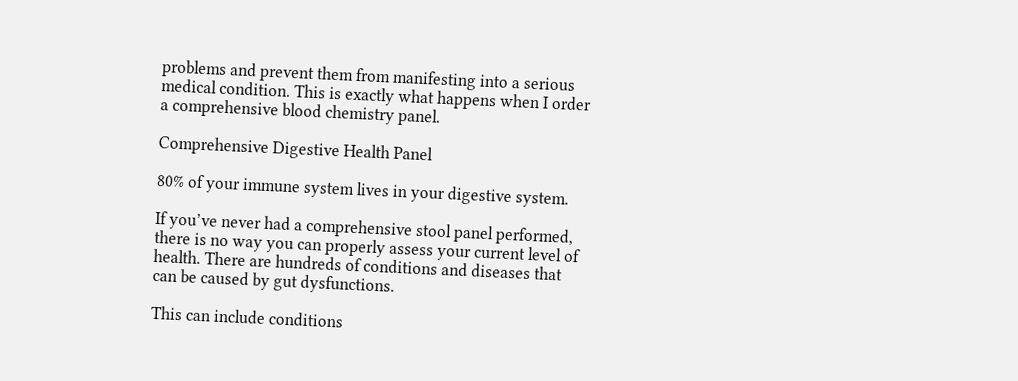problems and prevent them from manifesting into a serious medical condition. This is exactly what happens when I order a comprehensive blood chemistry panel.

Comprehensive Digestive Health Panel

80% of your immune system lives in your digestive system.

If you’ve never had a comprehensive stool panel performed, there is no way you can properly assess your current level of health. There are hundreds of conditions and diseases that can be caused by gut dysfunctions.

This can include conditions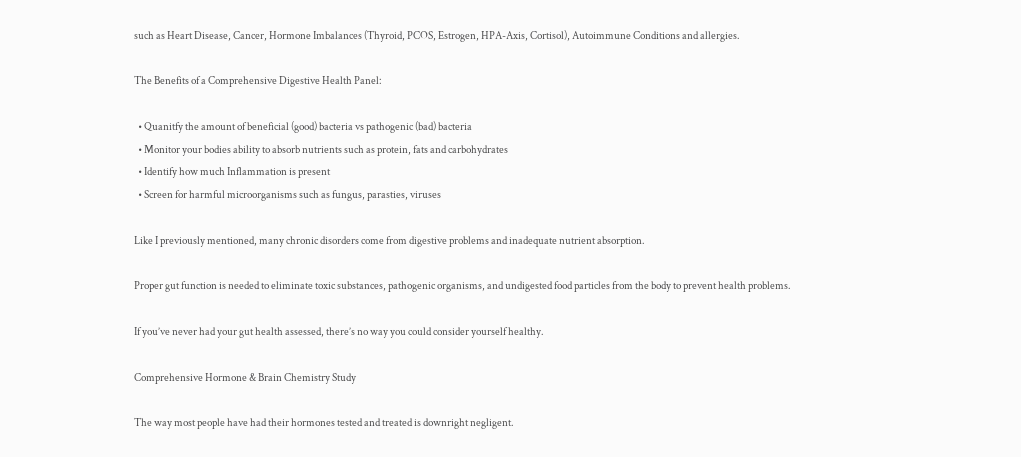such as Heart Disease, Cancer, Hormone Imbalances (Thyroid, PCOS, Estrogen, HPA-Axis, Cortisol), Autoimmune Conditions and allergies.

The Benefits of a Comprehensive Digestive Health Panel:

  • Quanitfy the amount of beneficial (good) bacteria vs pathogenic (bad) bacteria
  • Monitor your bodies ability to absorb nutrients such as protein, fats and carbohydrates
  • Identify how much Inflammation is present
  • Screen for harmful microorganisms such as fungus, parasties, viruses

Like I previously mentioned, many chronic disorders come from digestive problems and inadequate nutrient absorption.

Proper gut function is needed to eliminate toxic substances, pathogenic organisms, and undigested food particles from the body to prevent health problems.

If you’ve never had your gut health assessed, there’s no way you could consider yourself healthy.

Comprehensive Hormone & Brain Chemistry Study

The way most people have had their hormones tested and treated is downright negligent.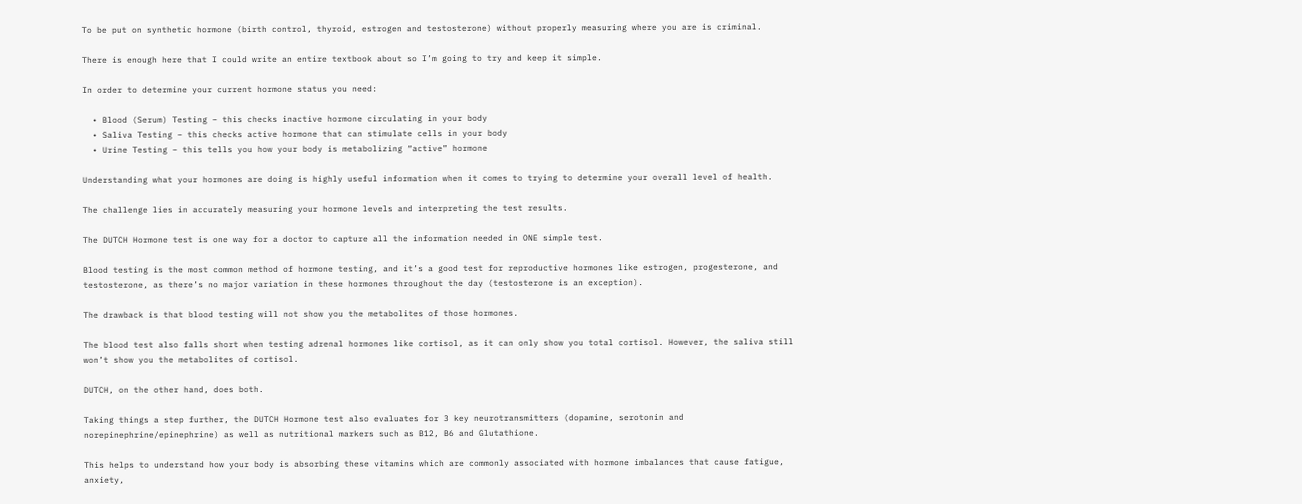To be put on synthetic hormone (birth control, thyroid, estrogen and testosterone) without properly measuring where you are is criminal.

There is enough here that I could write an entire textbook about so I’m going to try and keep it simple.

In order to determine your current hormone status you need:

  • Blood (Serum) Testing – this checks inactive hormone circulating in your body
  • Saliva Testing – this checks active hormone that can stimulate cells in your body
  • Urine Testing – this tells you how your body is metabolizing “active” hormone

Understanding what your hormones are doing is highly useful information when it comes to trying to determine your overall level of health.

The challenge lies in accurately measuring your hormone levels and interpreting the test results.

The DUTCH Hormone test is one way for a doctor to capture all the information needed in ONE simple test.

Blood testing is the most common method of hormone testing, and it’s a good test for reproductive hormones like estrogen, progesterone, and testosterone, as there’s no major variation in these hormones throughout the day (testosterone is an exception).

The drawback is that blood testing will not show you the metabolites of those hormones.

The blood test also falls short when testing adrenal hormones like cortisol, as it can only show you total cortisol. However, the saliva still won’t show you the metabolites of cortisol.

DUTCH, on the other hand, does both.

Taking things a step further, the DUTCH Hormone test also evaluates for 3 key neurotransmitters (dopamine, serotonin and norepinephrine/epinephrine) as well as nutritional markers such as B12, B6 and Glutathione.

This helps to understand how your body is absorbing these vitamins which are commonly associated with hormone imbalances that cause fatigue, anxiety,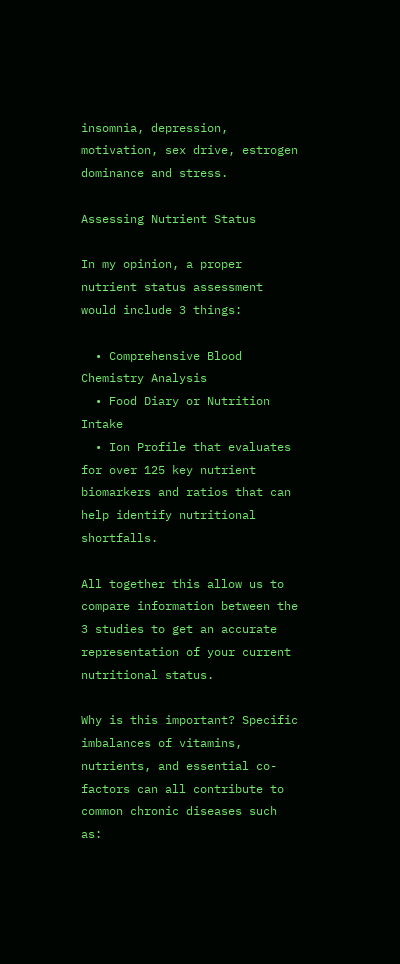insomnia, depression, motivation, sex drive, estrogen dominance and stress.

Assessing Nutrient Status

In my opinion, a proper nutrient status assessment would include 3 things:

  • Comprehensive Blood Chemistry Analysis
  • Food Diary or Nutrition Intake
  • Ion Profile that evaluates for over 125 key nutrient biomarkers and ratios that can help identify nutritional shortfalls.

All together this allow us to compare information between the 3 studies to get an accurate representation of your current nutritional status.

Why is this important? Specific imbalances of vitamins, nutrients, and essential co-factors can all contribute to common chronic diseases such as: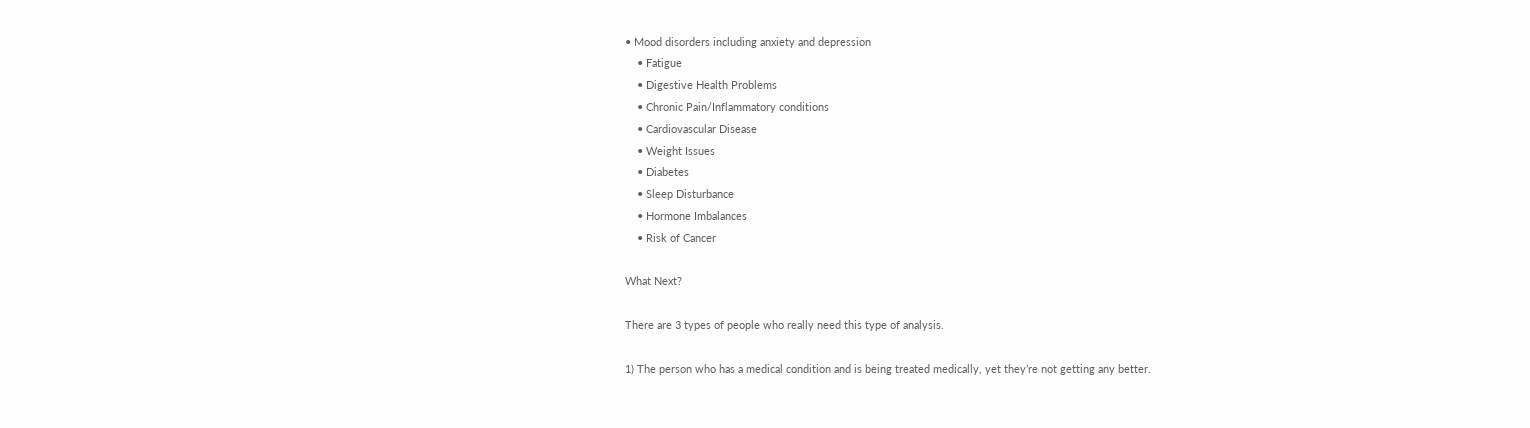• Mood disorders including anxiety and depression
    • Fatigue
    • Digestive Health Problems
    • Chronic Pain/Inflammatory conditions
    • Cardiovascular Disease
    • Weight Issues
    • Diabetes
    • Sleep Disturbance
    • Hormone Imbalances
    • Risk of Cancer

What Next?

There are 3 types of people who really need this type of analysis.

1) The person who has a medical condition and is being treated medically, yet they’re not getting any better.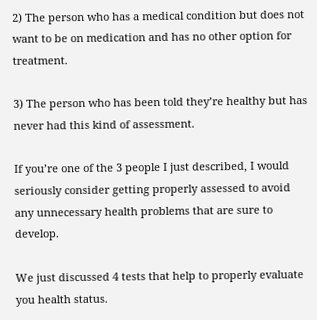2) The person who has a medical condition but does not want to be on medication and has no other option for treatment.

3) The person who has been told they’re healthy but has never had this kind of assessment.

If you’re one of the 3 people I just described, I would seriously consider getting properly assessed to avoid any unnecessary health problems that are sure to develop.

We just discussed 4 tests that help to properly evaluate you health status.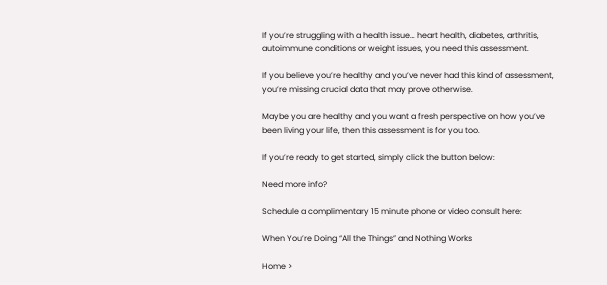If you’re struggling with a health issue… heart health, diabetes, arthritis, autoimmune conditions or weight issues, you need this assessment.

If you believe you’re healthy and you’ve never had this kind of assessment, you’re missing crucial data that may prove otherwise.

Maybe you are healthy and you want a fresh perspective on how you’ve been living your life, then this assessment is for you too.

If you’re ready to get started, simply click the button below:

Need more info?

Schedule a complimentary 15 minute phone or video consult here:

When You’re Doing “All the Things” and Nothing Works

Home >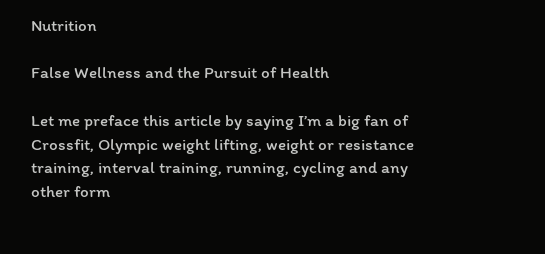Nutrition

False Wellness and the Pursuit of Health

Let me preface this article by saying I’m a big fan of Crossfit, Olympic weight lifting, weight or resistance training, interval training, running, cycling and any other form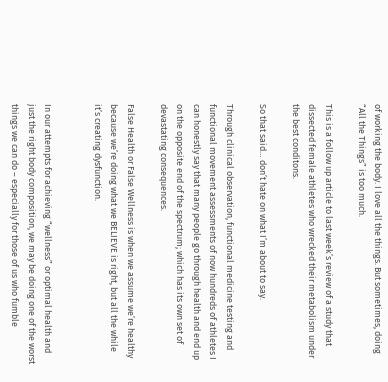of working the body. I love all the things. But sometimes, doing “All the Things” is too much.

This is a follow up article to last week’s review of a study that dissected female athletes who wrecked their metabolism under the best conditons.

So that said… don’t hate on what I’m about to say.

Through clinical observation, functional medicine testing and functional movement assessments of now hundreds of athletes I can honestly say that many people go through health and end up on the opposite end of the spectrum; which has its own set of devastating consequences.

False Health or False Wellness is when we assume we’re healthy because we’re doing what we BELIEVE is right, but all the while it’s creating dysfunction.


In our attempts for achieving “wellness” or optimal health and just the right body composition, we may be doing one of the worst things we can do – especially for those of us who fumble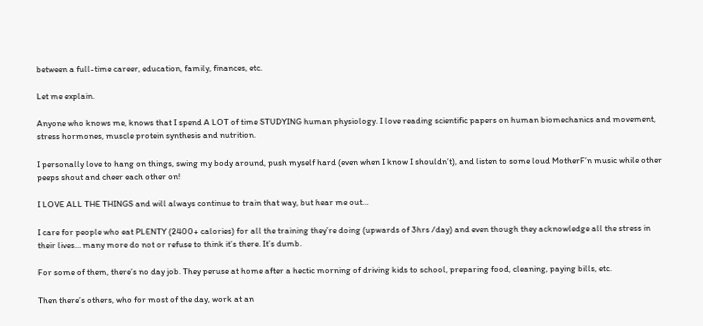between a full-time career, education, family, finances, etc.

Let me explain.

Anyone who knows me, knows that I spend A LOT of time STUDYING human physiology. I love reading scientific papers on human biomechanics and movement, stress hormones, muscle protein synthesis and nutrition.

I personally love to hang on things, swing my body around, push myself hard (even when I know I shouldn’t), and listen to some loud MotherF’n music while other peeps shout and cheer each other on!

I LOVE ALL THE THINGS and will always continue to train that way, but hear me out…

I care for people who eat PLENTY (2400+ calories) for all the training they’re doing (upwards of 3hrs /day) and even though they acknowledge all the stress in their lives… many more do not or refuse to think it’s there. It’s dumb.

For some of them, there’s no day job. They peruse at home after a hectic morning of driving kids to school, preparing food, cleaning, paying bills, etc.

Then there’s others, who for most of the day, work at an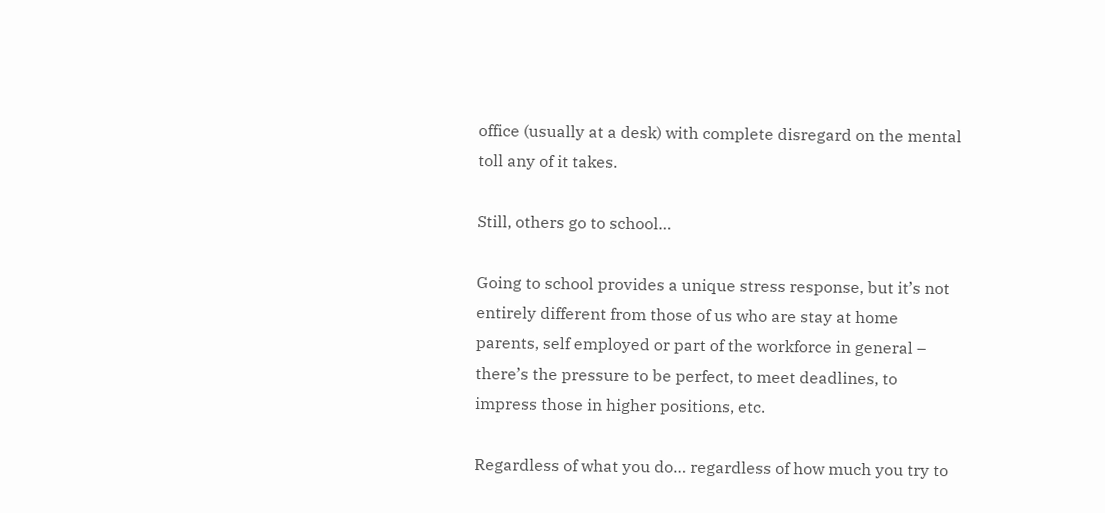office (usually at a desk) with complete disregard on the mental toll any of it takes.

Still, others go to school…

Going to school provides a unique stress response, but it’s not entirely different from those of us who are stay at home parents, self employed or part of the workforce in general – there’s the pressure to be perfect, to meet deadlines, to impress those in higher positions, etc.

Regardless of what you do… regardless of how much you try to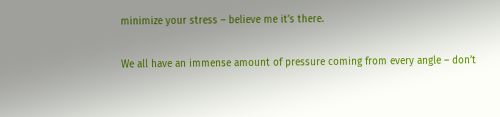minimize your stress – believe me it’s there.

We all have an immense amount of pressure coming from every angle – don’t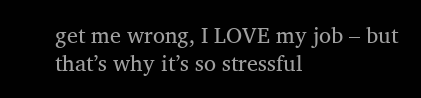get me wrong, I LOVE my job – but that’s why it’s so stressful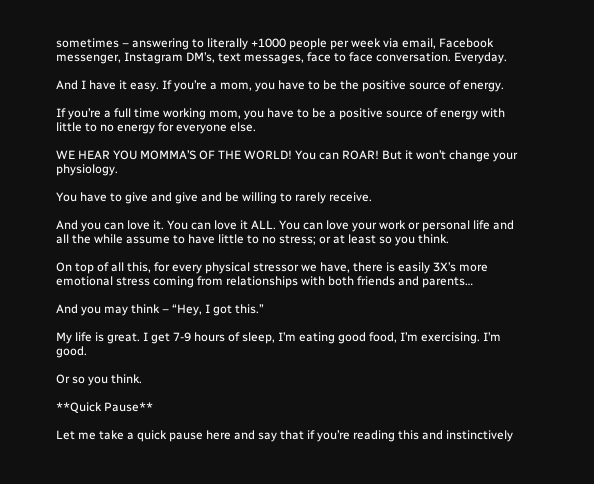sometimes – answering to literally +1000 people per week via email, Facebook messenger, Instagram DM’s, text messages, face to face conversation. Everyday.

And I have it easy. If you’re a mom, you have to be the positive source of energy.

If you’re a full time working mom, you have to be a positive source of energy with little to no energy for everyone else.

WE HEAR YOU MOMMA’S OF THE WORLD! You can ROAR! But it won’t change your physiology.

You have to give and give and be willing to rarely receive.

And you can love it. You can love it ALL. You can love your work or personal life and all the while assume to have little to no stress; or at least so you think.

On top of all this, for every physical stressor we have, there is easily 3X’s more emotional stress coming from relationships with both friends and parents…

And you may think – “Hey, I got this.”

My life is great. I get 7-9 hours of sleep, I’m eating good food, I’m exercising. I’m good.

Or so you think.

**Quick Pause**

Let me take a quick pause here and say that if you’re reading this and instinctively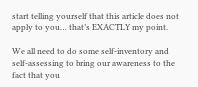start telling yourself that this article does not apply to you… that’s EXACTLY my point.

We all need to do some self-inventory and self-assessing to bring our awareness to the fact that you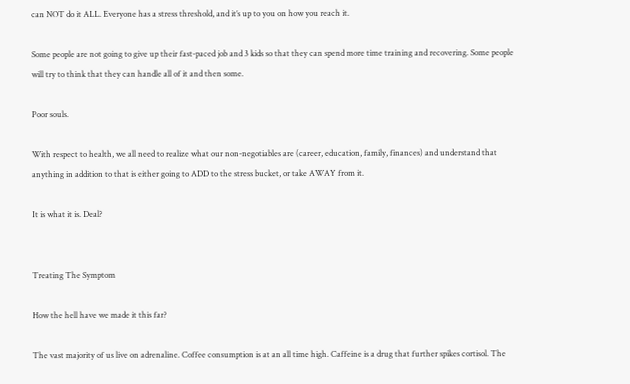can NOT do it ALL. Everyone has a stress threshold, and it’s up to you on how you reach it.

Some people are not going to give up their fast-paced job and 3 kids so that they can spend more time training and recovering. Some people will try to think that they can handle all of it and then some.

Poor souls.

With respect to health, we all need to realize what our non-negotiables are (career, education, family, finances) and understand that anything in addition to that is either going to ADD to the stress bucket, or take AWAY from it.

It is what it is. Deal?


Treating The Symptom

How the hell have we made it this far?

The vast majority of us live on adrenaline. Coffee consumption is at an all time high. Caffeine is a drug that further spikes cortisol. The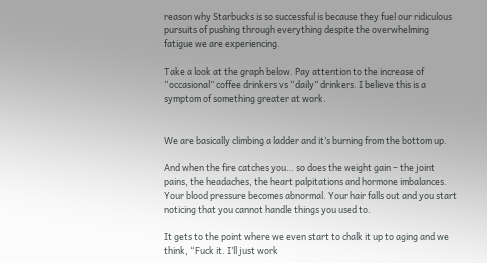reason why Starbucks is so successful is because they fuel our ridiculous pursuits of pushing through everything despite the overwhelming fatigue we are experiencing.

Take a look at the graph below. Pay attention to the increase of “occasional” coffee drinkers vs “daily” drinkers. I believe this is a symptom of something greater at work.


We are basically climbing a ladder and it’s burning from the bottom up.

And when the fire catches you… so does the weight gain – the joint pains, the headaches, the heart palpitations and hormone imbalances. Your blood pressure becomes abnormal. Your hair falls out and you start noticing that you cannot handle things you used to.

It gets to the point where we even start to chalk it up to aging and we think, “Fuck it. I’ll just work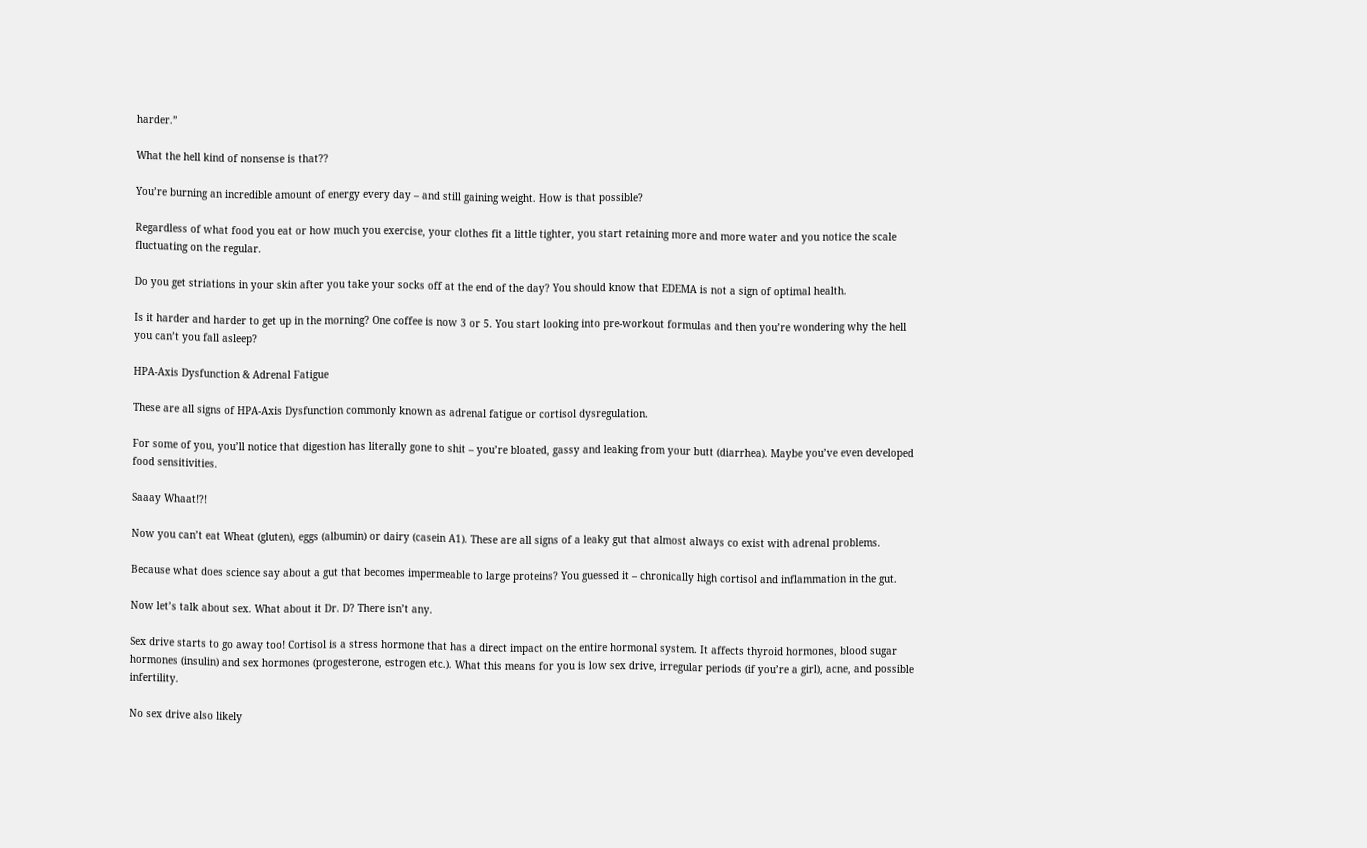harder.”

What the hell kind of nonsense is that??

You’re burning an incredible amount of energy every day – and still gaining weight. How is that possible?

Regardless of what food you eat or how much you exercise, your clothes fit a little tighter, you start retaining more and more water and you notice the scale fluctuating on the regular.

Do you get striations in your skin after you take your socks off at the end of the day? You should know that EDEMA is not a sign of optimal health.

Is it harder and harder to get up in the morning? One coffee is now 3 or 5. You start looking into pre-workout formulas and then you’re wondering why the hell you can’t you fall asleep?

HPA-Axis Dysfunction & Adrenal Fatigue

These are all signs of HPA-Axis Dysfunction commonly known as adrenal fatigue or cortisol dysregulation.

For some of you, you’ll notice that digestion has literally gone to shit – you’re bloated, gassy and leaking from your butt (diarrhea). Maybe you’ve even developed food sensitivities.

Saaay Whaat!?!

Now you can’t eat Wheat (gluten), eggs (albumin) or dairy (casein A1). These are all signs of a leaky gut that almost always co exist with adrenal problems.

Because what does science say about a gut that becomes impermeable to large proteins? You guessed it – chronically high cortisol and inflammation in the gut.

Now let’s talk about sex. What about it Dr. D? There isn’t any.

Sex drive starts to go away too! Cortisol is a stress hormone that has a direct impact on the entire hormonal system. It affects thyroid hormones, blood sugar hormones (insulin) and sex hormones (progesterone, estrogen etc.). What this means for you is low sex drive, irregular periods (if you’re a girl), acne, and possible infertility.

No sex drive also likely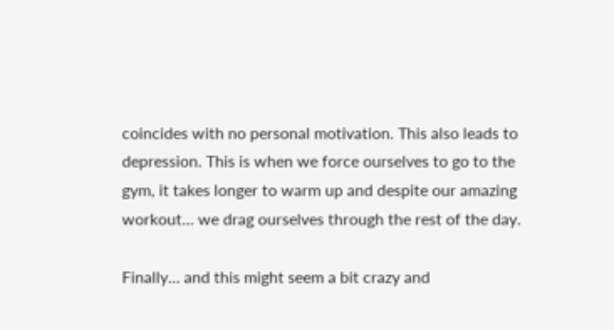coincides with no personal motivation. This also leads to depression. This is when we force ourselves to go to the gym, it takes longer to warm up and despite our amazing workout… we drag ourselves through the rest of the day.

Finally… and this might seem a bit crazy and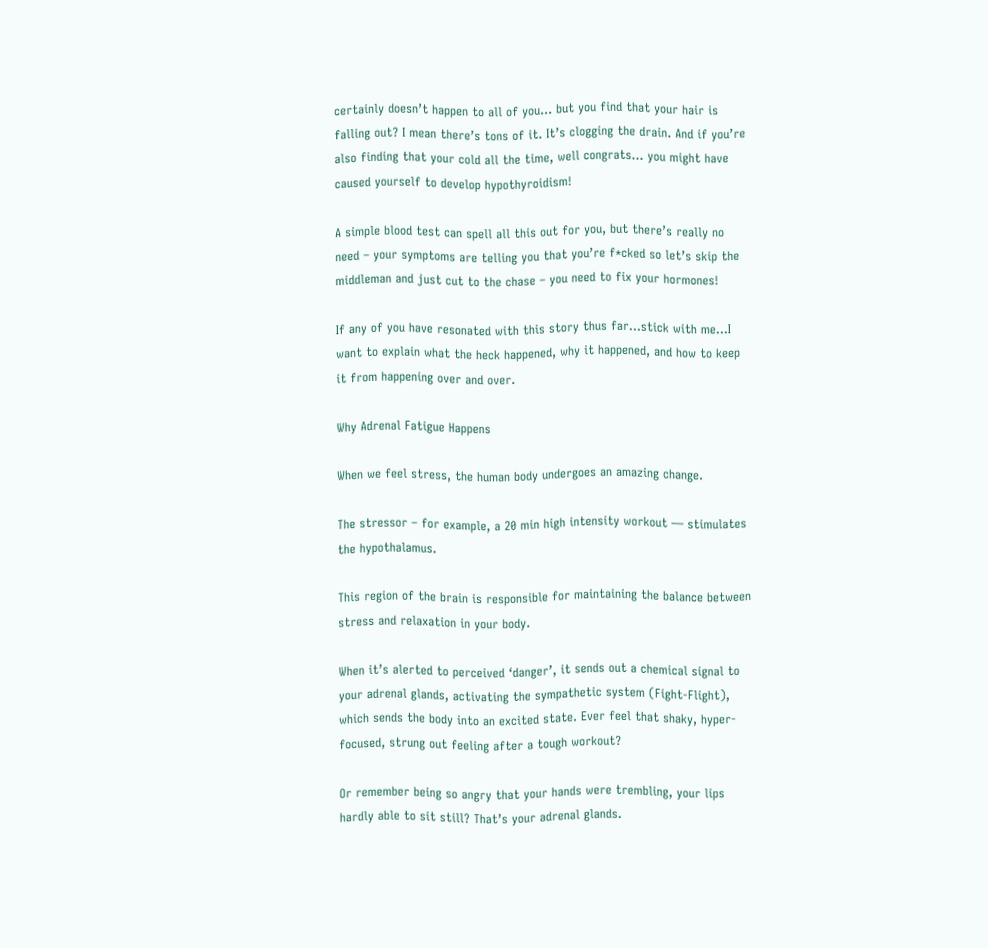certainly doesn’t happen to all of you… but you find that your hair is falling out? I mean there’s tons of it. It’s clogging the drain. And if you’re also finding that your cold all the time, well congrats… you might have caused yourself to develop hypothyroidism!

A simple blood test can spell all this out for you, but there’s really no need – your symptoms are telling you that you’re f*cked so let’s skip the middleman and just cut to the chase – you need to fix your hormones!

If any of you have resonated with this story thus far…stick with me…I want to explain what the heck happened, why it happened, and how to keep it from happening over and over.

Why Adrenal Fatigue Happens

When we feel stress, the human body undergoes an amazing change.

The stressor – for example, a 20 min high intensity workout — stimulates the hypothalamus.

This region of the brain is responsible for maintaining the balance between stress and relaxation in your body.

When it’s alerted to perceived ‘danger’, it sends out a chemical signal to your adrenal glands, activating the sympathetic system (Fight-Flight), which sends the body into an excited state. Ever feel that shaky, hyper-focused, strung out feeling after a tough workout?

Or remember being so angry that your hands were trembling, your lips hardly able to sit still? That’s your adrenal glands.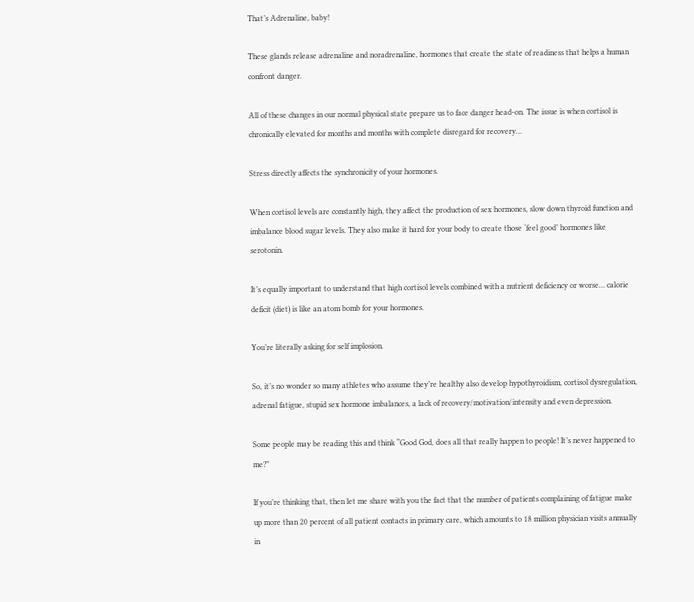That’s Adrenaline, baby!

These glands release adrenaline and noradrenaline, hormones that create the state of readiness that helps a human confront danger.

All of these changes in our normal physical state prepare us to face danger head-on. The issue is when cortisol is chronically elevated for months and months with complete disregard for recovery…

Stress directly affects the synchronicity of your hormones.

When cortisol levels are constantly high, they affect the production of sex hormones, slow down thyroid function and imbalance blood sugar levels. They also make it hard for your body to create those ‘feel good’ hormones like serotonin.

It’s equally important to understand that high cortisol levels combined with a nutrient deficiency or worse… calorie deficit (diet) is like an atom bomb for your hormones.

You’re literally asking for self implosion.

So, it’s no wonder so many athletes who assume they’re healthy also develop hypothyroidism, cortisol dysregulation, adrenal fatigue, stupid sex hormone imbalances, a lack of recovery/motivation/intensity and even depression.

Some people may be reading this and think “Good God, does all that really happen to people! It’s never happened to me?”

If you’re thinking that, then let me share with you the fact that the number of patients complaining of fatigue make up more than 20 percent of all patient contacts in primary care, which amounts to 18 million physician visits annually in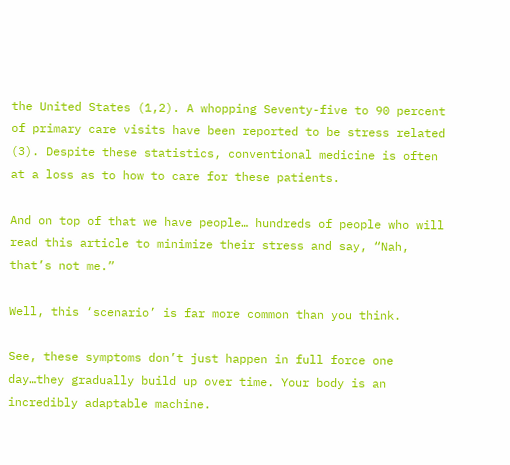the United States (1,2). A whopping Seventy-five to 90 percent of primary care visits have been reported to be stress related (3). Despite these statistics, conventional medicine is often at a loss as to how to care for these patients.

And on top of that we have people… hundreds of people who will read this article to minimize their stress and say, “Nah, that’s not me.”

Well, this ‘scenario’ is far more common than you think.

See, these symptoms don’t just happen in full force one day…they gradually build up over time. Your body is an incredibly adaptable machine.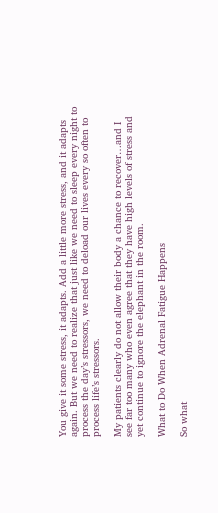You give it some stress, it adapts. Add a little more stress, and it adapts again. But we need to realize that just like we need to sleep every night to process the day’s stressors, we need to deload our lives every so often to process life’s stressors.

My patients clearly do not allow their body a chance to recover…and I see far too many who even agree that they have high levels of stress and yet continue to ignore the elephant in the room.

What to Do When Adrenal Fatigue Happens

So what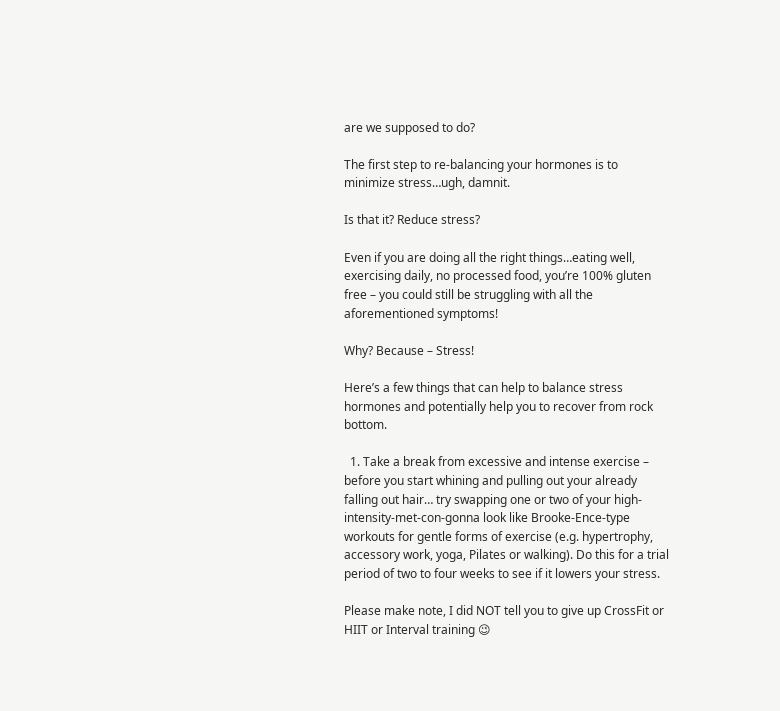are we supposed to do?

The first step to re-balancing your hormones is to minimize stress…ugh, damnit.

Is that it? Reduce stress?

Even if you are doing all the right things…eating well, exercising daily, no processed food, you’re 100% gluten free – you could still be struggling with all the aforementioned symptoms!

Why? Because – Stress!

Here’s a few things that can help to balance stress hormones and potentially help you to recover from rock bottom.

  1. Take a break from excessive and intense exercise – before you start whining and pulling out your already falling out hair… try swapping one or two of your high-intensity-met-con-gonna look like Brooke-Ence-type workouts for gentle forms of exercise (e.g. hypertrophy, accessory work, yoga, Pilates or walking). Do this for a trial period of two to four weeks to see if it lowers your stress.

Please make note, I did NOT tell you to give up CrossFit or HIIT or Interval training 😉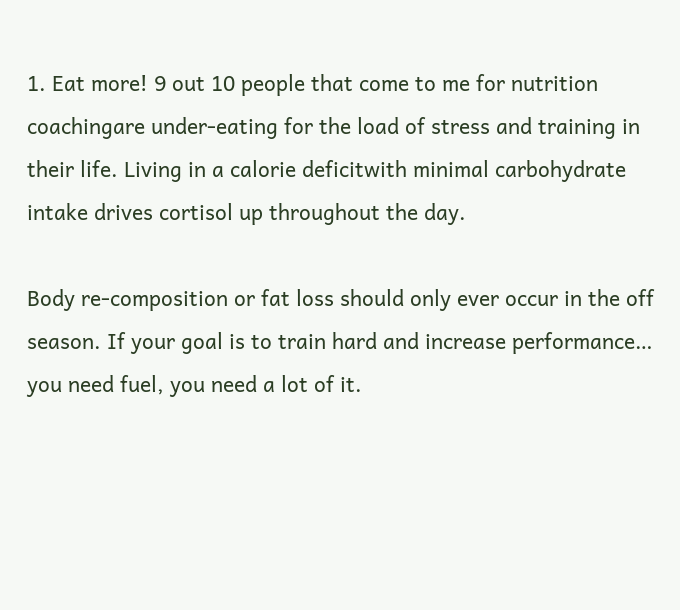1. Eat more! 9 out 10 people that come to me for nutrition coachingare under-eating for the load of stress and training in their life. Living in a calorie deficitwith minimal carbohydrate intake drives cortisol up throughout the day.

Body re-composition or fat loss should only ever occur in the off season. If your goal is to train hard and increase performance… you need fuel, you need a lot of it.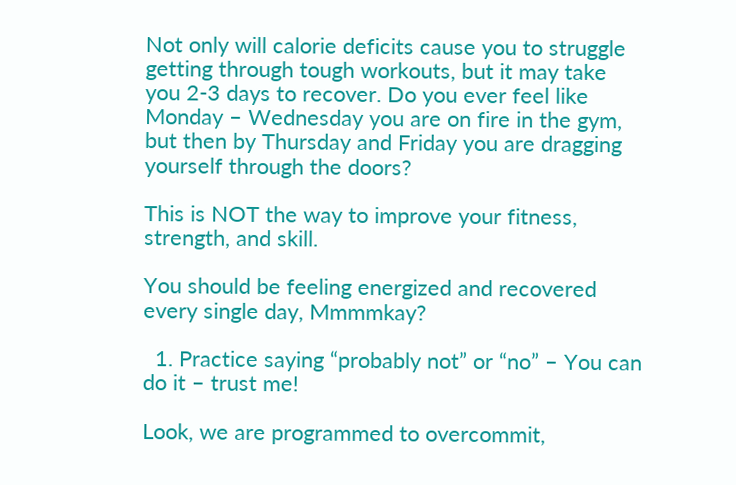Not only will calorie deficits cause you to struggle getting through tough workouts, but it may take you 2-3 days to recover. Do you ever feel like Monday – Wednesday you are on fire in the gym, but then by Thursday and Friday you are dragging yourself through the doors?

This is NOT the way to improve your fitness, strength, and skill.

You should be feeling energized and recovered every single day, Mmmmkay?

  1. Practice saying “probably not” or “no” – You can do it – trust me!

Look, we are programmed to overcommit,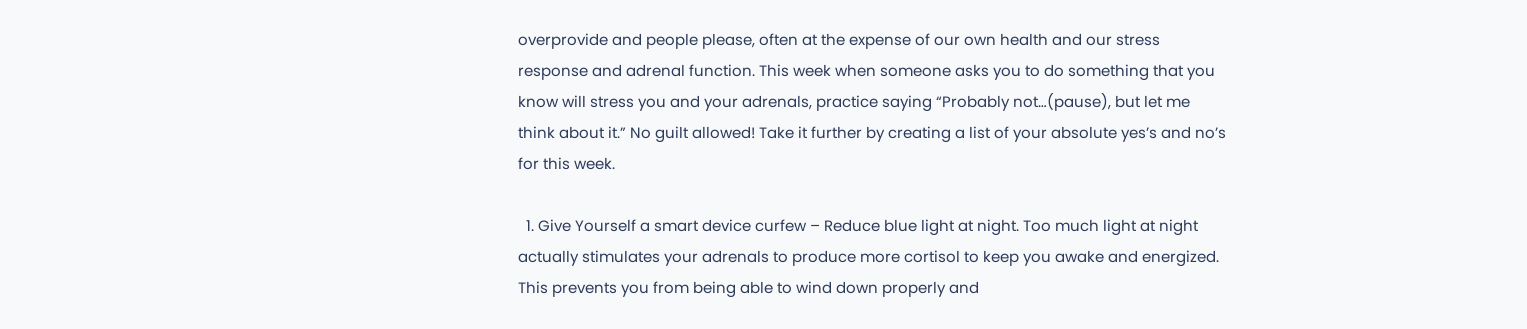overprovide and people please, often at the expense of our own health and our stress response and adrenal function. This week when someone asks you to do something that you know will stress you and your adrenals, practice saying “Probably not…(pause), but let me think about it.” No guilt allowed! Take it further by creating a list of your absolute yes’s and no’s for this week.

  1. Give Yourself a smart device curfew – Reduce blue light at night. Too much light at night actually stimulates your adrenals to produce more cortisol to keep you awake and energized. This prevents you from being able to wind down properly and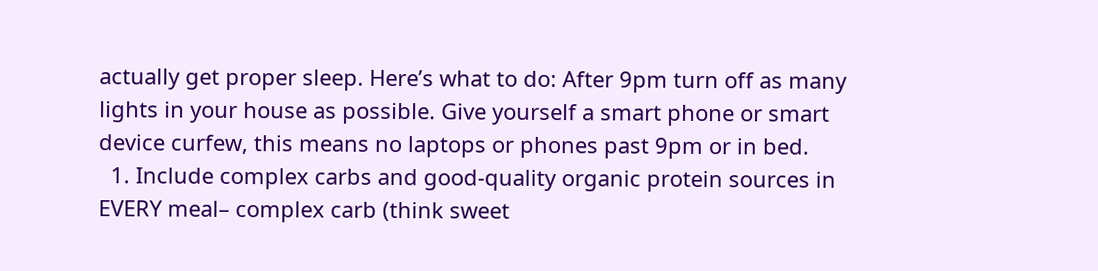actually get proper sleep. Here’s what to do: After 9pm turn off as many lights in your house as possible. Give yourself a smart phone or smart device curfew, this means no laptops or phones past 9pm or in bed.
  1. Include complex carbs and good-quality organic protein sources in EVERY meal– complex carb (think sweet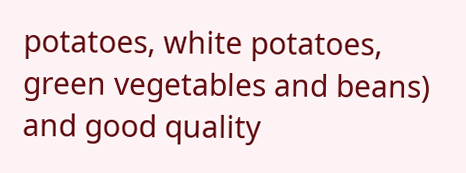potatoes, white potatoes, green vegetables and beans) and good quality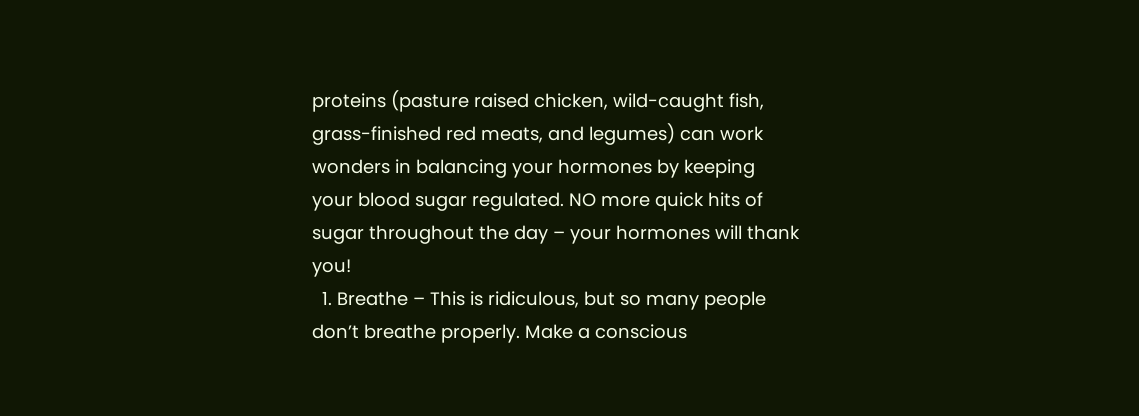proteins (pasture raised chicken, wild-caught fish, grass-finished red meats, and legumes) can work wonders in balancing your hormones by keeping your blood sugar regulated. NO more quick hits of sugar throughout the day – your hormones will thank you!
  1. Breathe – This is ridiculous, but so many people don’t breathe properly. Make a conscious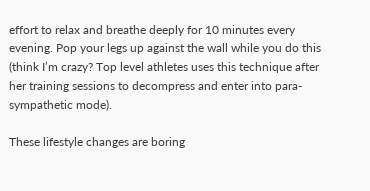effort to relax and breathe deeply for 10 minutes every evening. Pop your legs up against the wall while you do this (think I’m crazy? Top level athletes uses this technique after her training sessions to decompress and enter into para-sympathetic mode).

These lifestyle changes are boring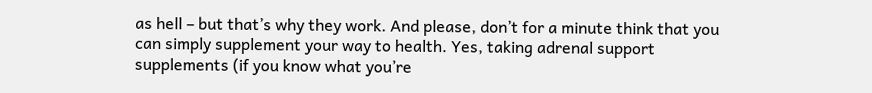as hell – but that’s why they work. And please, don’t for a minute think that you can simply supplement your way to health. Yes, taking adrenal support supplements (if you know what you’re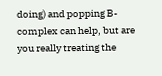doing) and popping B-complex can help, but are you really treating the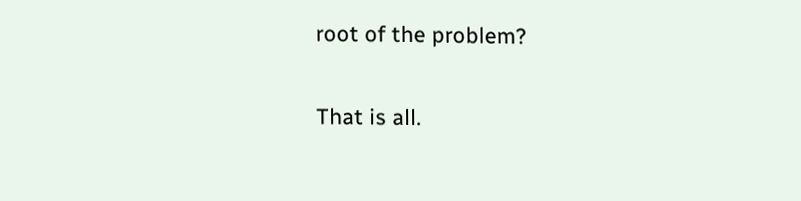root of the problem?

That is all.